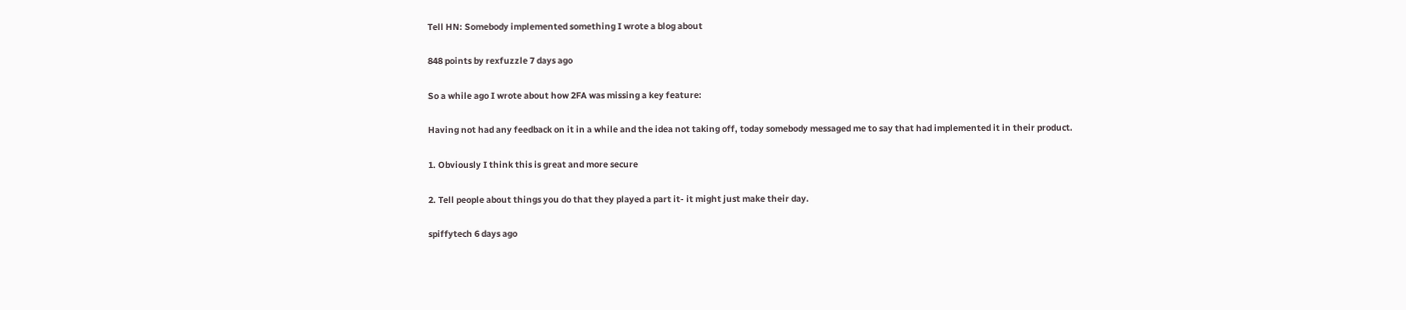Tell HN: Somebody implemented something I wrote a blog about

848 points by rexfuzzle 7 days ago

So a while ago I wrote about how 2FA was missing a key feature:

Having not had any feedback on it in a while and the idea not taking off, today somebody messaged me to say that had implemented it in their product.

1. Obviously I think this is great and more secure

2. Tell people about things you do that they played a part it- it might just make their day.

spiffytech 6 days ago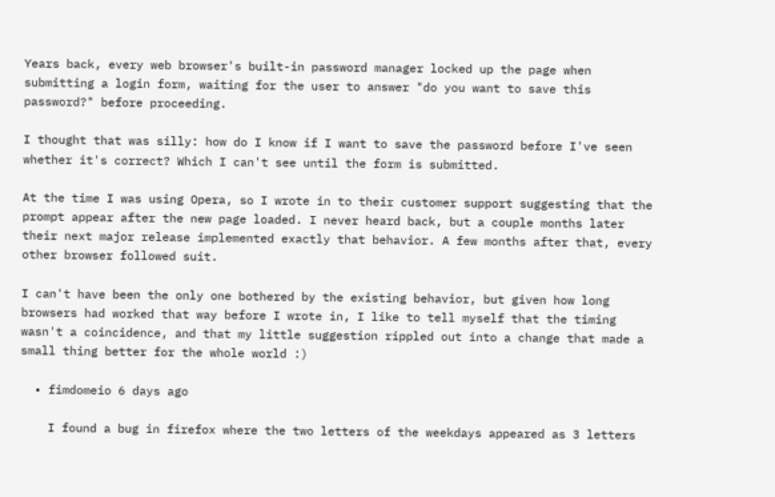Years back, every web browser's built-in password manager locked up the page when submitting a login form, waiting for the user to answer "do you want to save this password?" before proceeding.

I thought that was silly: how do I know if I want to save the password before I've seen whether it's correct? Which I can't see until the form is submitted.

At the time I was using Opera, so I wrote in to their customer support suggesting that the prompt appear after the new page loaded. I never heard back, but a couple months later their next major release implemented exactly that behavior. A few months after that, every other browser followed suit.

I can't have been the only one bothered by the existing behavior, but given how long browsers had worked that way before I wrote in, I like to tell myself that the timing wasn't a coincidence, and that my little suggestion rippled out into a change that made a small thing better for the whole world :)

  • fimdomeio 6 days ago

    I found a bug in firefox where the two letters of the weekdays appeared as 3 letters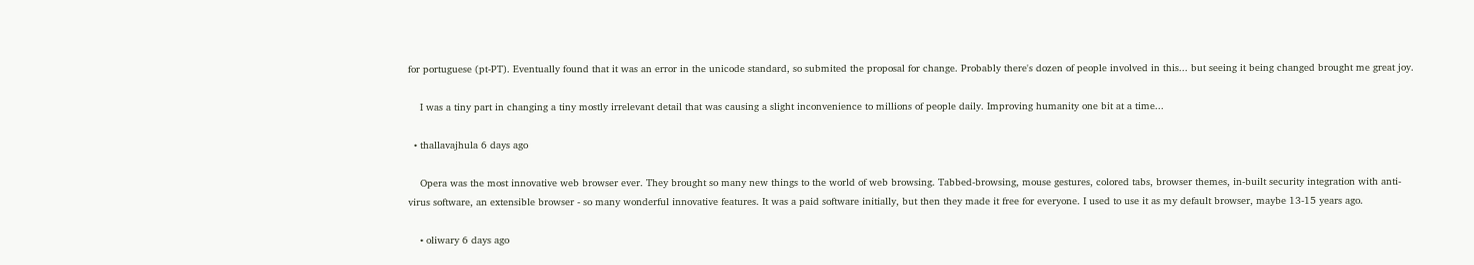for portuguese (pt-PT). Eventually found that it was an error in the unicode standard, so submited the proposal for change. Probably there's dozen of people involved in this... but seeing it being changed brought me great joy.

    I was a tiny part in changing a tiny mostly irrelevant detail that was causing a slight inconvenience to millions of people daily. Improving humanity one bit at a time...

  • thallavajhula 6 days ago

    Opera was the most innovative web browser ever. They brought so many new things to the world of web browsing. Tabbed-browsing, mouse gestures, colored tabs, browser themes, in-built security integration with anti-virus software, an extensible browser - so many wonderful innovative features. It was a paid software initially, but then they made it free for everyone. I used to use it as my default browser, maybe 13-15 years ago.

    • oliwary 6 days ago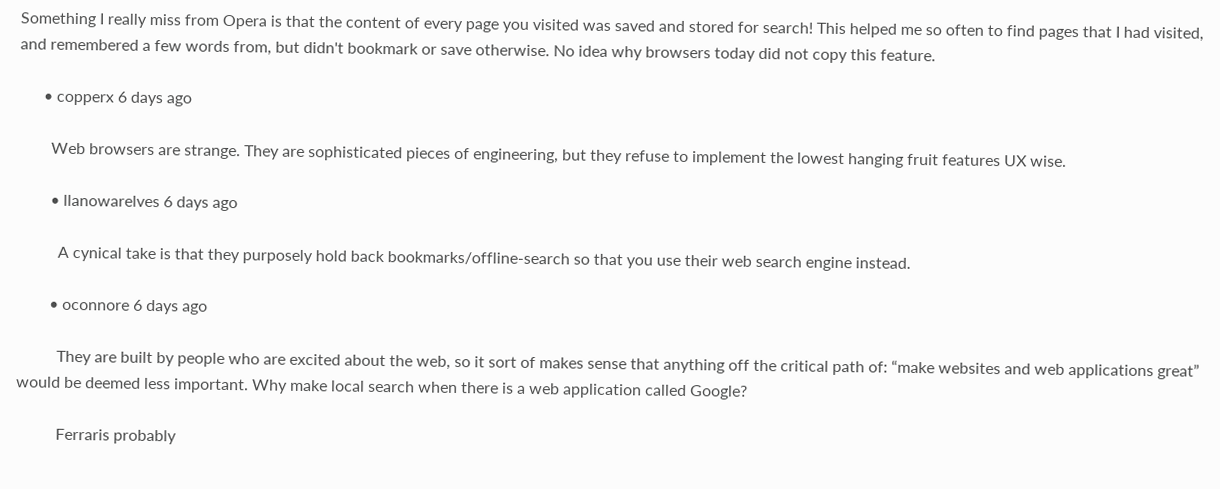Something I really miss from Opera is that the content of every page you visited was saved and stored for search! This helped me so often to find pages that I had visited, and remembered a few words from, but didn't bookmark or save otherwise. No idea why browsers today did not copy this feature.

      • copperx 6 days ago

        Web browsers are strange. They are sophisticated pieces of engineering, but they refuse to implement the lowest hanging fruit features UX wise.

        • llanowarelves 6 days ago

          A cynical take is that they purposely hold back bookmarks/offline-search so that you use their web search engine instead.

        • oconnore 6 days ago

          They are built by people who are excited about the web, so it sort of makes sense that anything off the critical path of: “make websites and web applications great” would be deemed less important. Why make local search when there is a web application called Google?

          Ferraris probably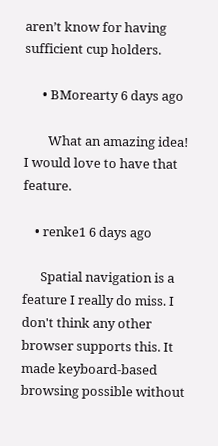aren’t know for having sufficient cup holders.

      • BMorearty 6 days ago

        What an amazing idea! I would love to have that feature.

    • renke1 6 days ago

      Spatial navigation is a feature I really do miss. I don't think any other browser supports this. It made keyboard-based browsing possible without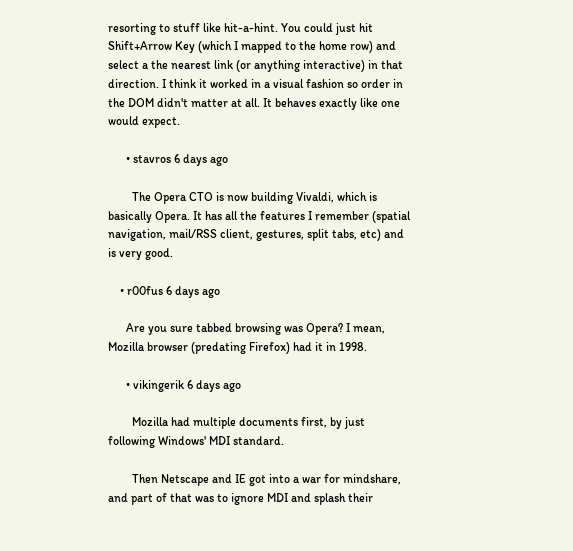resorting to stuff like hit-a-hint. You could just hit Shift+Arrow Key (which I mapped to the home row) and select a the nearest link (or anything interactive) in that direction. I think it worked in a visual fashion so order in the DOM didn't matter at all. It behaves exactly like one would expect.

      • stavros 6 days ago

        The Opera CTO is now building Vivaldi, which is basically Opera. It has all the features I remember (spatial navigation, mail/RSS client, gestures, split tabs, etc) and is very good.

    • r00fus 6 days ago

      Are you sure tabbed browsing was Opera? I mean, Mozilla browser (predating Firefox) had it in 1998.

      • vikingerik 6 days ago

        Mozilla had multiple documents first, by just following Windows' MDI standard.

        Then Netscape and IE got into a war for mindshare, and part of that was to ignore MDI and splash their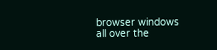browser windows all over the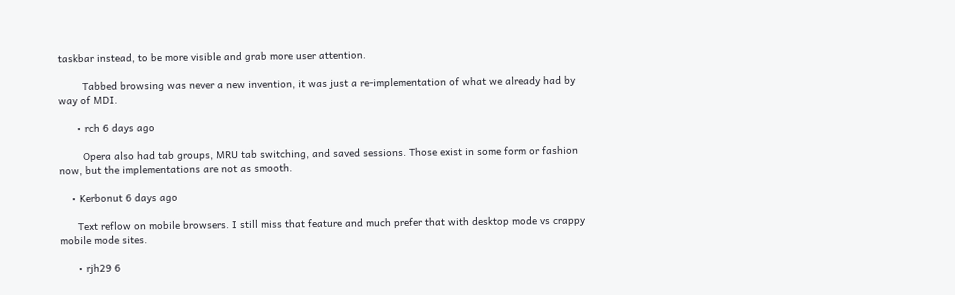taskbar instead, to be more visible and grab more user attention.

        Tabbed browsing was never a new invention, it was just a re-implementation of what we already had by way of MDI.

      • rch 6 days ago

        Opera also had tab groups, MRU tab switching, and saved sessions. Those exist in some form or fashion now, but the implementations are not as smooth.

    • Kerbonut 6 days ago

      Text reflow on mobile browsers. I still miss that feature and much prefer that with desktop mode vs crappy mobile mode sites.

      • rjh29 6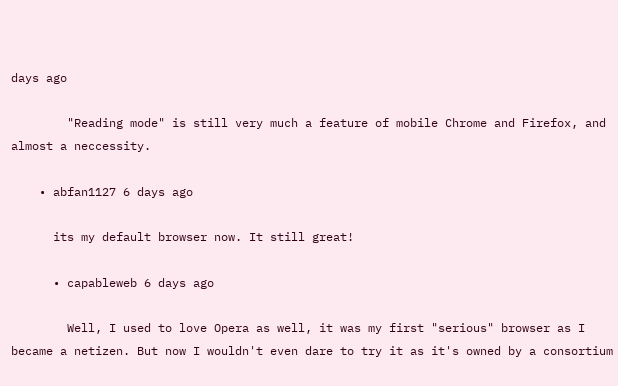days ago

        "Reading mode" is still very much a feature of mobile Chrome and Firefox, and almost a neccessity.

    • abfan1127 6 days ago

      its my default browser now. It still great!

      • capableweb 6 days ago

        Well, I used to love Opera as well, it was my first "serious" browser as I became a netizen. But now I wouldn't even dare to try it as it's owned by a consortium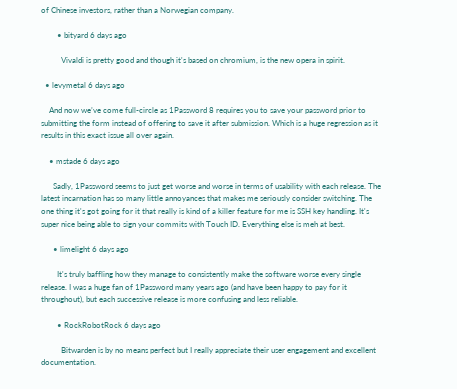of Chinese investors, rather than a Norwegian company.

        • bityard 6 days ago

          Vivaldi is pretty good and though it's based on chromium, is the new opera in spirit.

  • levymetal 6 days ago

    And now we’ve come full-circle as 1Password 8 requires you to save your password prior to submitting the form instead of offering to save it after submission. Which is a huge regression as it results in this exact issue all over again.

    • mstade 6 days ago

      Sadly, 1Password seems to just get worse and worse in terms of usability with each release. The latest incarnation has so many little annoyances that makes me seriously consider switching. The one thing it's got going for it that really is kind of a killer feature for me is SSH key handling. It's super nice being able to sign your commits with Touch ID. Everything else is meh at best.

      • limelight 6 days ago

        It's truly baffling how they manage to consistently make the software worse every single release. I was a huge fan of 1Password many years ago (and have been happy to pay for it throughout), but each successive release is more confusing and less reliable.

        • RockRobotRock 6 days ago

          Bitwarden is by no means perfect but I really appreciate their user engagement and excellent documentation.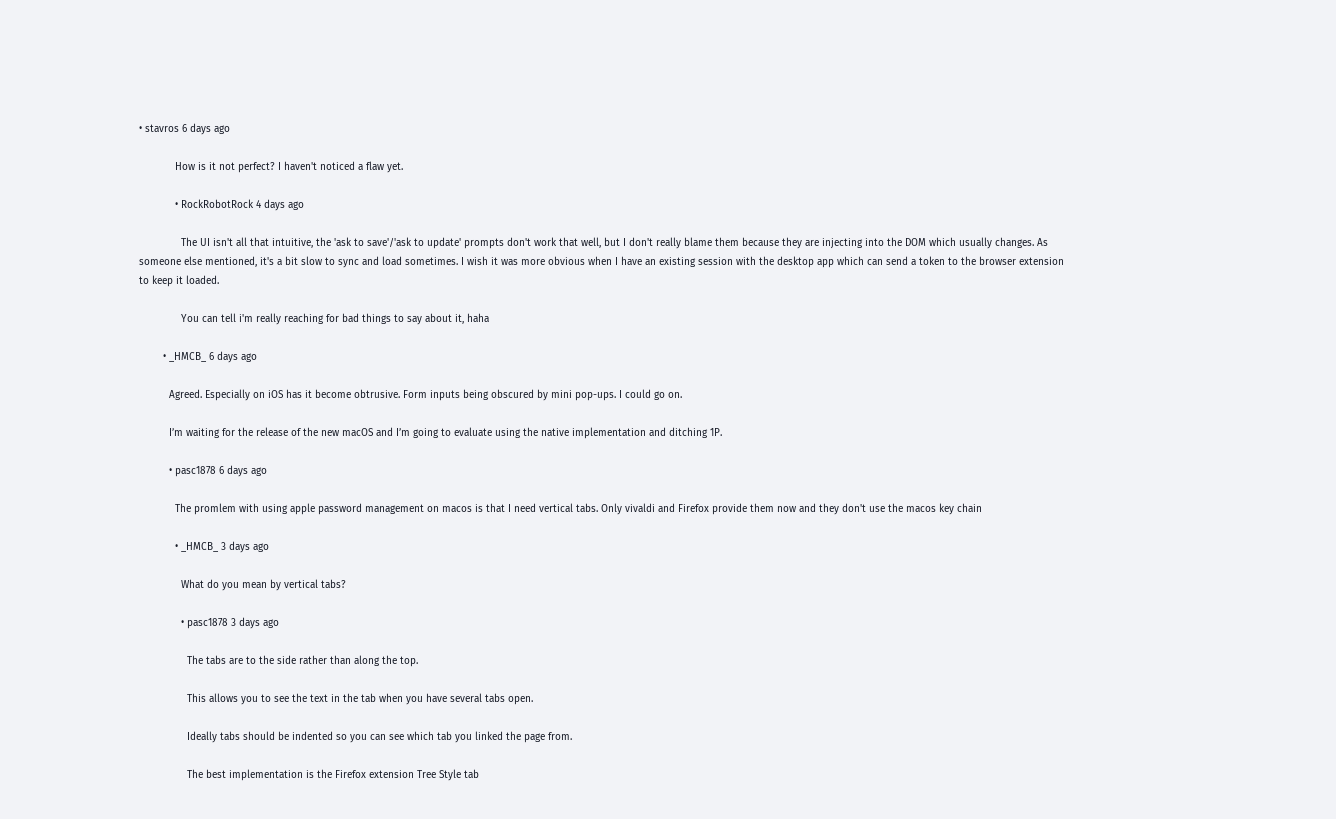• stavros 6 days ago

            How is it not perfect? I haven't noticed a flaw yet.

            • RockRobotRock 4 days ago

              The UI isn't all that intuitive, the 'ask to save'/'ask to update' prompts don't work that well, but I don't really blame them because they are injecting into the DOM which usually changes. As someone else mentioned, it's a bit slow to sync and load sometimes. I wish it was more obvious when I have an existing session with the desktop app which can send a token to the browser extension to keep it loaded.

              You can tell i'm really reaching for bad things to say about it, haha

        • _HMCB_ 6 days ago

          Agreed. Especially on iOS has it become obtrusive. Form inputs being obscured by mini pop-ups. I could go on.

          I’m waiting for the release of the new macOS and I’m going to evaluate using the native implementation and ditching 1P.

          • pasc1878 6 days ago

            The promlem with using apple password management on macos is that I need vertical tabs. Only vivaldi and Firefox provide them now and they don't use the macos key chain

            • _HMCB_ 3 days ago

              What do you mean by vertical tabs?

              • pasc1878 3 days ago

                The tabs are to the side rather than along the top.

                This allows you to see the text in the tab when you have several tabs open.

                Ideally tabs should be indented so you can see which tab you linked the page from.

                The best implementation is the Firefox extension Tree Style tab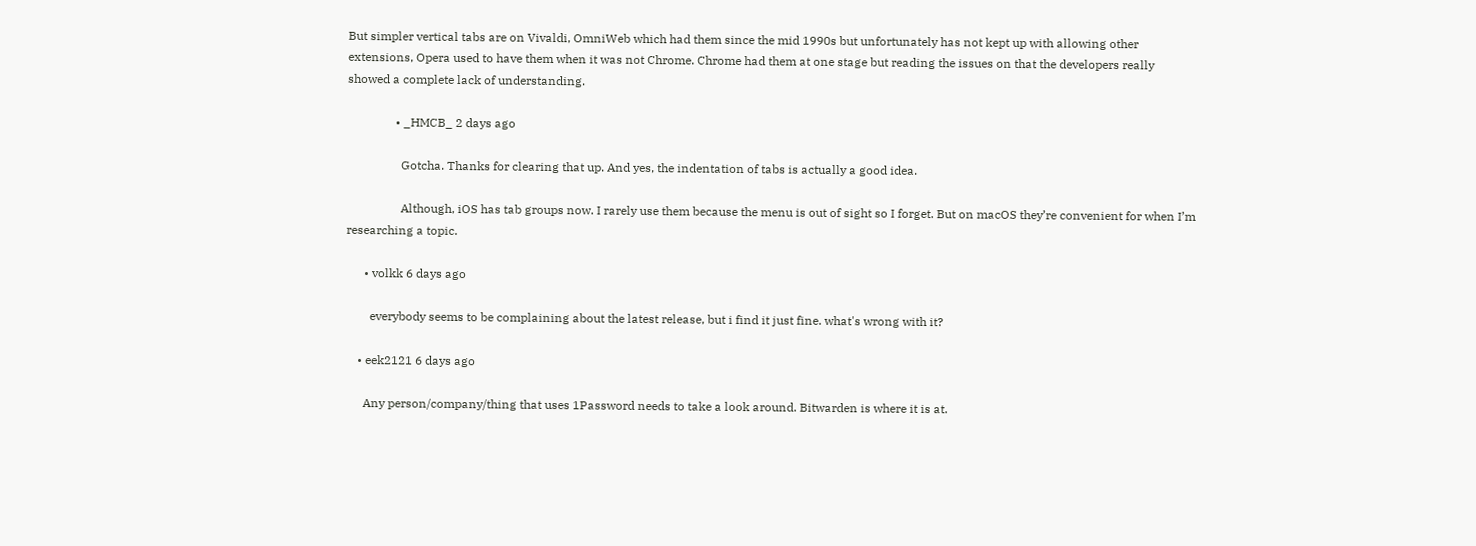But simpler vertical tabs are on Vivaldi, OmniWeb which had them since the mid 1990s but unfortunately has not kept up with allowing other extensions, Opera used to have them when it was not Chrome. Chrome had them at one stage but reading the issues on that the developers really showed a complete lack of understanding.

                • _HMCB_ 2 days ago

                  Gotcha. Thanks for clearing that up. And yes, the indentation of tabs is actually a good idea.

                  Although, iOS has tab groups now. I rarely use them because the menu is out of sight so I forget. But on macOS they’re convenient for when I’m researching a topic.

      • volkk 6 days ago

        everybody seems to be complaining about the latest release, but i find it just fine. what's wrong with it?

    • eek2121 6 days ago

      Any person/company/thing that uses 1Password needs to take a look around. Bitwarden is where it is at.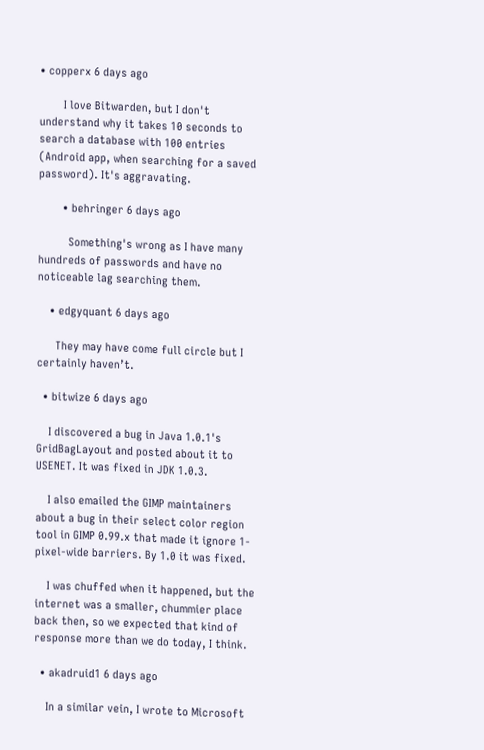• copperx 6 days ago

        I love Bitwarden, but I don't understand why it takes 10 seconds to search a database with 100 entries (Android app, when searching for a saved password). It's aggravating.

        • behringer 6 days ago

          Something's wrong as I have many hundreds of passwords and have no noticeable lag searching them.

    • edgyquant 6 days ago

      They may have come full circle but I certainly haven’t.

  • bitwize 6 days ago

    I discovered a bug in Java 1.0.1's GridBagLayout and posted about it to USENET. It was fixed in JDK 1.0.3.

    I also emailed the GIMP maintainers about a bug in their select color region tool in GIMP 0.99.x that made it ignore 1-pixel-wide barriers. By 1.0 it was fixed.

    I was chuffed when it happened, but the internet was a smaller, chummier place back then, so we expected that kind of response more than we do today, I think.

  • akadruid1 6 days ago

    In a similar vein, I wrote to Microsoft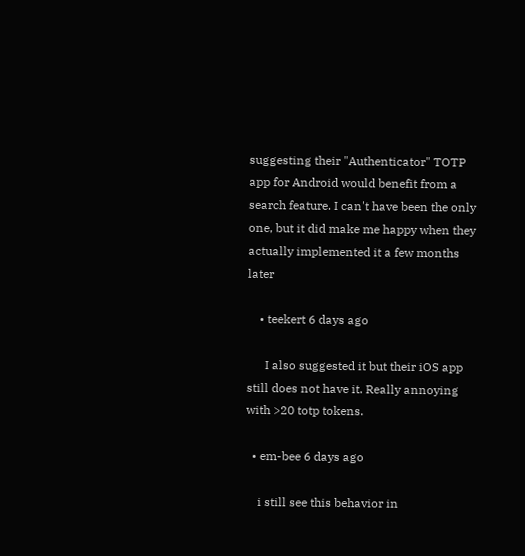suggesting their "Authenticator" TOTP app for Android would benefit from a search feature. I can't have been the only one, but it did make me happy when they actually implemented it a few months later

    • teekert 6 days ago

      I also suggested it but their iOS app still does not have it. Really annoying with >20 totp tokens.

  • em-bee 6 days ago

    i still see this behavior in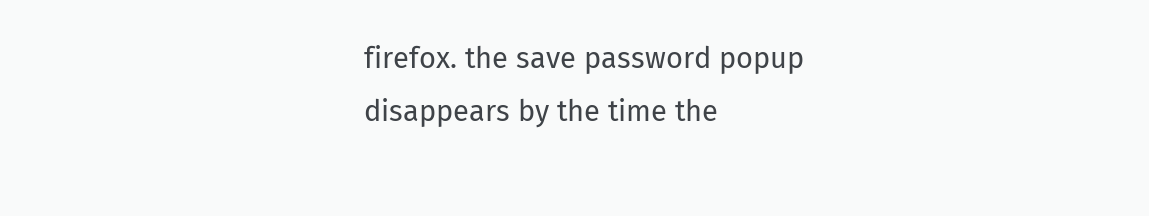firefox. the save password popup disappears by the time the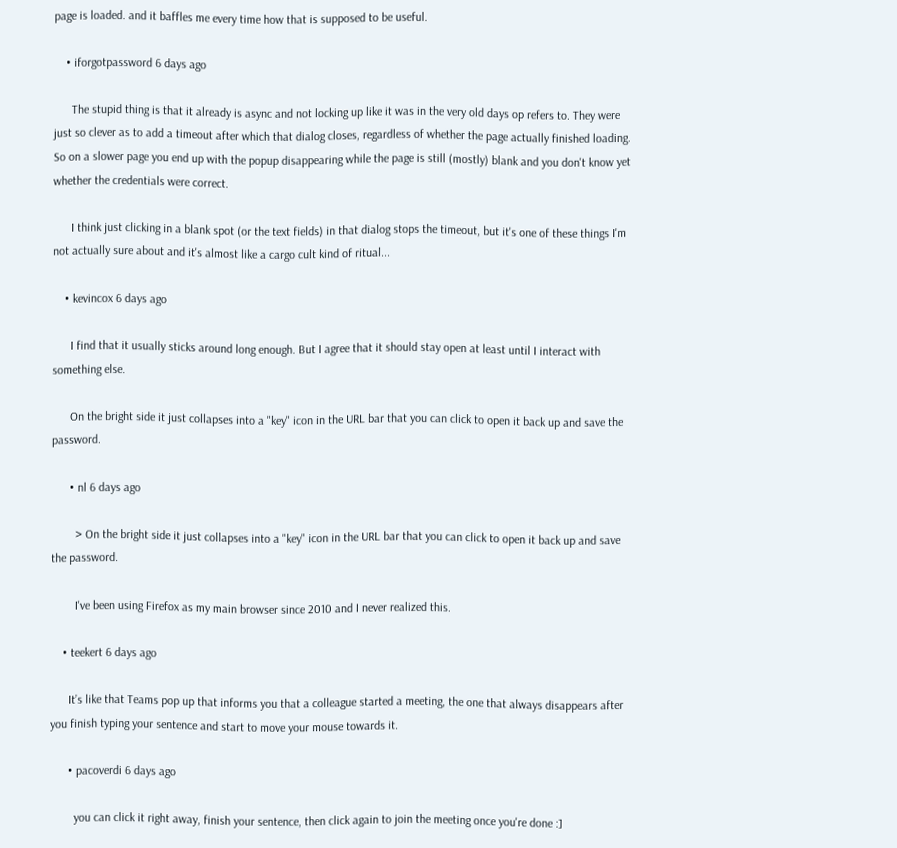page is loaded. and it baffles me every time how that is supposed to be useful.

    • iforgotpassword 6 days ago

      The stupid thing is that it already is async and not locking up like it was in the very old days op refers to. They were just so clever as to add a timeout after which that dialog closes, regardless of whether the page actually finished loading. So on a slower page you end up with the popup disappearing while the page is still (mostly) blank and you don't know yet whether the credentials were correct.

      I think just clicking in a blank spot (or the text fields) in that dialog stops the timeout, but it's one of these things I'm not actually sure about and it's almost like a cargo cult kind of ritual...

    • kevincox 6 days ago

      I find that it usually sticks around long enough. But I agree that it should stay open at least until I interact with something else.

      On the bright side it just collapses into a "key" icon in the URL bar that you can click to open it back up and save the password.

      • nl 6 days ago

        > On the bright side it just collapses into a "key" icon in the URL bar that you can click to open it back up and save the password.

        I've been using Firefox as my main browser since 2010 and I never realized this.

    • teekert 6 days ago

      It’s like that Teams pop up that informs you that a colleague started a meeting, the one that always disappears after you finish typing your sentence and start to move your mouse towards it.

      • pacoverdi 6 days ago

        you can click it right away, finish your sentence, then click again to join the meeting once you're done :]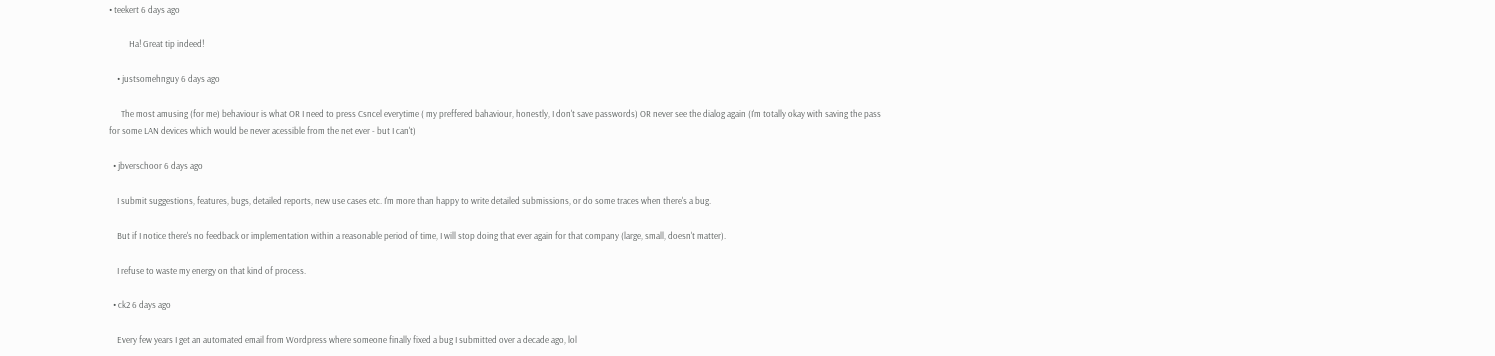• teekert 6 days ago

          Ha! Great tip indeed!

    • justsomehnguy 6 days ago

      The most amusing (for me) behaviour is what OR I need to press Csncel everytime ( my preffered bahaviour, honestly, I don't save passwords) OR never see the dialog again (I'm totally okay with saving the pass for some LAN devices which would be never acessible from the net ever - but I can't)

  • jbverschoor 6 days ago

    I submit suggestions, features, bugs, detailed reports, new use cases etc. I'm more than happy to write detailed submissions, or do some traces when there's a bug.

    But if I notice there's no feedback or implementation within a reasonable period of time, I will stop doing that ever again for that company (large, small, doesn't matter).

    I refuse to waste my energy on that kind of process.

  • ck2 6 days ago

    Every few years I get an automated email from Wordpress where someone finally fixed a bug I submitted over a decade ago, lol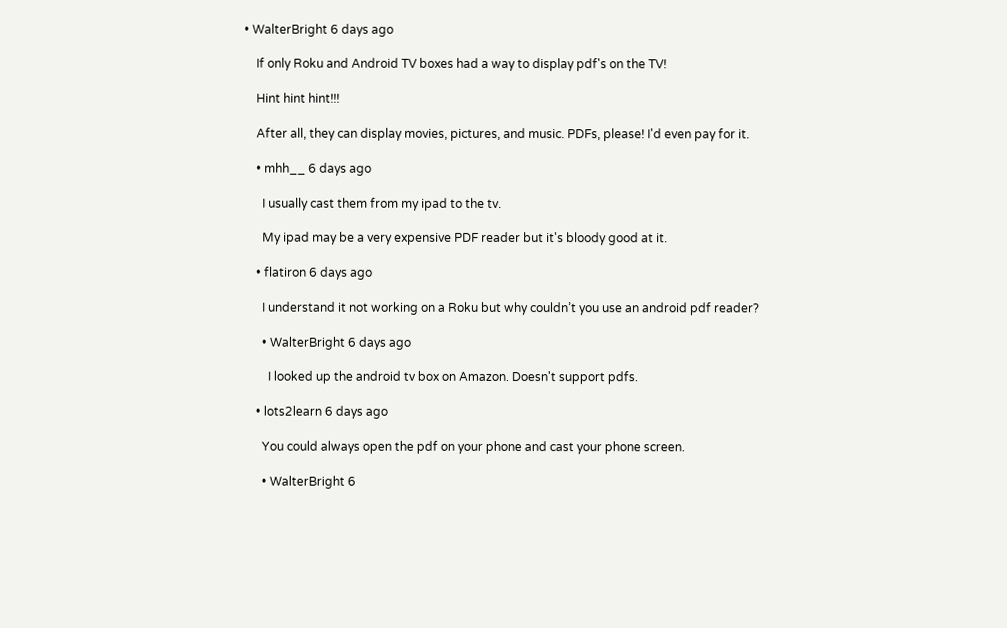• WalterBright 6 days ago

    If only Roku and Android TV boxes had a way to display pdf's on the TV!

    Hint hint hint!!!

    After all, they can display movies, pictures, and music. PDFs, please! I'd even pay for it.

    • mhh__ 6 days ago

      I usually cast them from my ipad to the tv.

      My ipad may be a very expensive PDF reader but it's bloody good at it.

    • flatiron 6 days ago

      I understand it not working on a Roku but why couldn’t you use an android pdf reader?

      • WalterBright 6 days ago

        I looked up the android tv box on Amazon. Doesn't support pdfs.

    • lots2learn 6 days ago

      You could always open the pdf on your phone and cast your phone screen.

      • WalterBright 6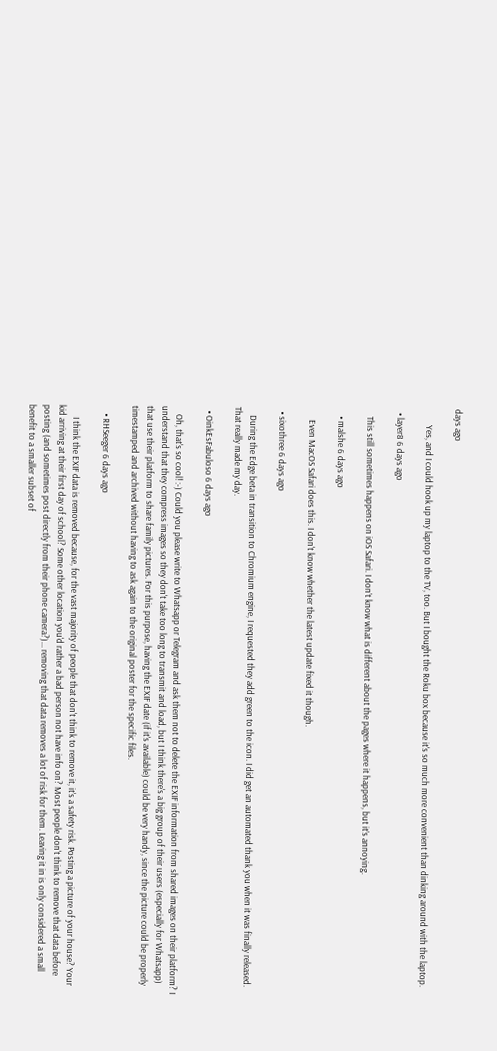days ago

        Yes, and I could hook up my laptop to the TV, too. But I bought the Roku box because it's so much more convenient than dinking around with the laptop.

  • layer8 6 days ago

    This still sometimes happens on iOS Safari. I don’t know what is different about the pages where it happens, but it’s annoying.

    • malshe 6 days ago

      Even MacOS Safari does this. I don't know whether the latest update fixed it though.

  • sixothree 6 days ago

    During the Edge beta in transition to Chromium engine, I requested they add green to the icon. I did get an automated thank you when it was finally released. That really made my day.

  • OinkEsFabuloso 6 days ago

    Oh, that's so cool! :-) Could you please write to Whatsapp or Telegram and ask them not to delete the EXIF information from shared images on their platform? I understand that they compress images so they don't take too long to transmit and load, but I think there's a big group of their users (especially for Whatsapp) that use their platform to share family pictures. For this purpose, having the EXIF date (if it's available) could be very handy, since the picture could be properly timestamped and archived without having to ask again to the original poster for the specific files.

    • RHSeeger 6 days ago

      I think the EXIF data is removed because, for the vast majority of people that don't think to remove it, it's a safety risk. Posting a picture of your house? Your kid arriving at their first day of school? Some other location you'd rather a bad person not have info on? Most people don't think to remove that data before posting (and sometimes post directly from their phone camera?)... removing that data removes a lot of risk for them. Leaving it in is only considered a small benefit to a smaller subset of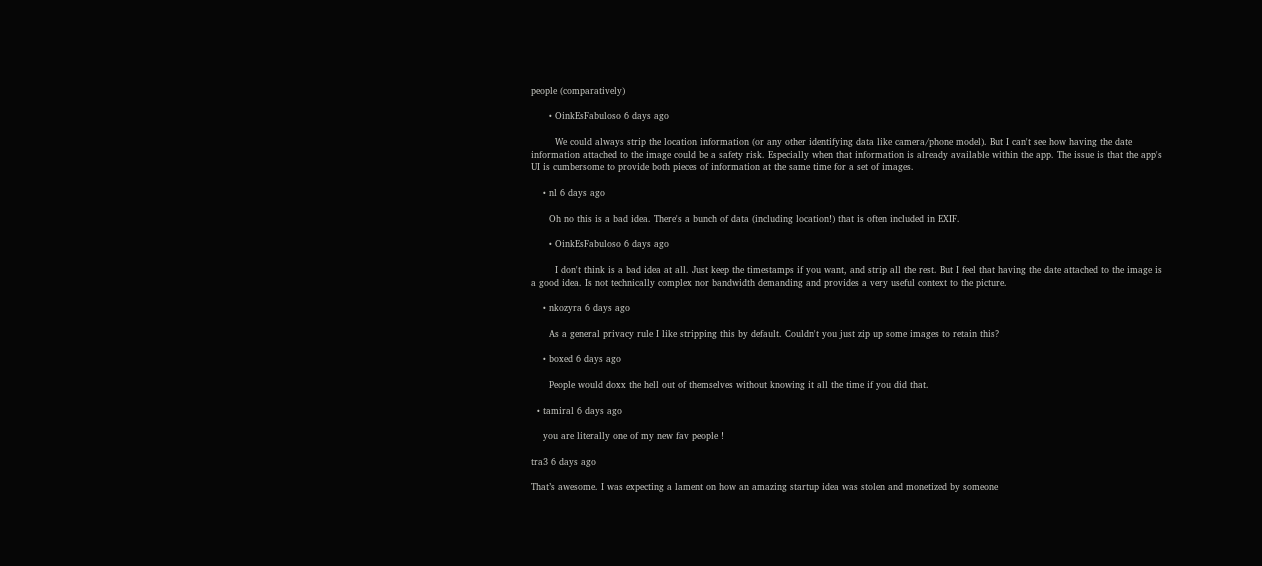people (comparatively)

      • OinkEsFabuloso 6 days ago

        We could always strip the location information (or any other identifying data like camera/phone model). But I can't see how having the date information attached to the image could be a safety risk. Especially when that information is already available within the app. The issue is that the app's UI is cumbersome to provide both pieces of information at the same time for a set of images.

    • nl 6 days ago

      Oh no this is a bad idea. There's a bunch of data (including location!) that is often included in EXIF.

      • OinkEsFabuloso 6 days ago

        I don't think is a bad idea at all. Just keep the timestamps if you want, and strip all the rest. But I feel that having the date attached to the image is a good idea. Is not technically complex nor bandwidth demanding and provides a very useful context to the picture.

    • nkozyra 6 days ago

      As a general privacy rule I like stripping this by default. Couldn't you just zip up some images to retain this?

    • boxed 6 days ago

      People would doxx the hell out of themselves without knowing it all the time if you did that.

  • tamiral 6 days ago

    you are literally one of my new fav people !

tra3 6 days ago

That’s awesome. I was expecting a lament on how an amazing startup idea was stolen and monetized by someone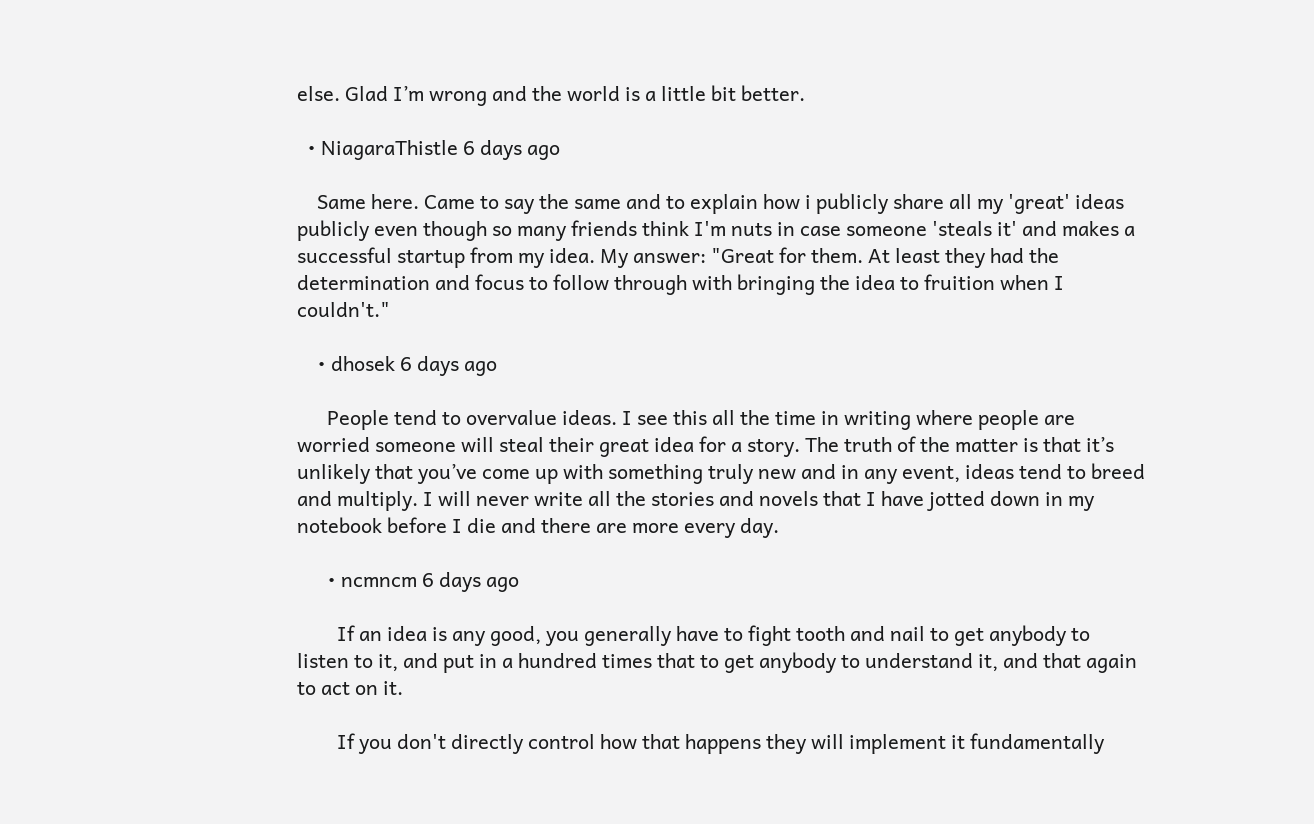else. Glad I’m wrong and the world is a little bit better.

  • NiagaraThistle 6 days ago

    Same here. Came to say the same and to explain how i publicly share all my 'great' ideas publicly even though so many friends think I'm nuts in case someone 'steals it' and makes a successful startup from my idea. My answer: "Great for them. At least they had the determination and focus to follow through with bringing the idea to fruition when I couldn't."

    • dhosek 6 days ago

      People tend to overvalue ideas. I see this all the time in writing where people are worried someone will steal their great idea for a story. The truth of the matter is that it’s unlikely that you’ve come up with something truly new and in any event, ideas tend to breed and multiply. I will never write all the stories and novels that I have jotted down in my notebook before I die and there are more every day.

      • ncmncm 6 days ago

        If an idea is any good, you generally have to fight tooth and nail to get anybody to listen to it, and put in a hundred times that to get anybody to understand it, and that again to act on it.

        If you don't directly control how that happens they will implement it fundamentally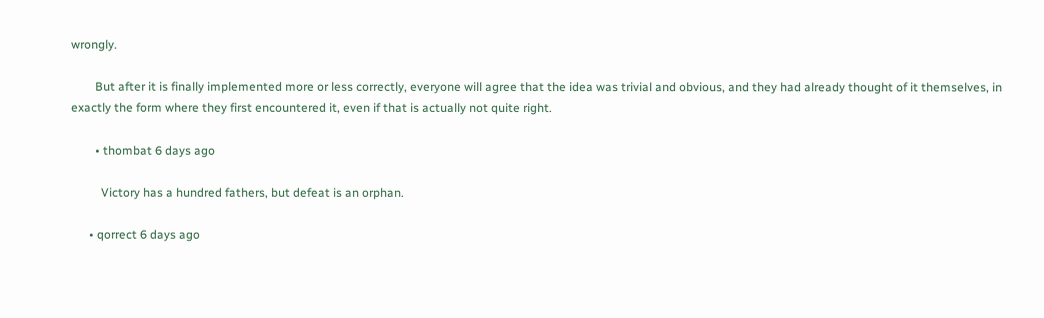wrongly.

        But after it is finally implemented more or less correctly, everyone will agree that the idea was trivial and obvious, and they had already thought of it themselves, in exactly the form where they first encountered it, even if that is actually not quite right.

        • thombat 6 days ago

          Victory has a hundred fathers, but defeat is an orphan.

      • qorrect 6 days ago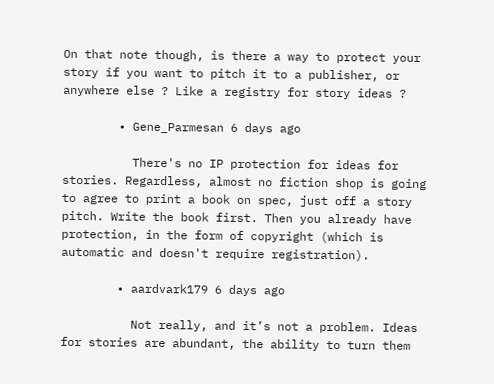On that note though, is there a way to protect your story if you want to pitch it to a publisher, or anywhere else ? Like a registry for story ideas ?

        • Gene_Parmesan 6 days ago

          There's no IP protection for ideas for stories. Regardless, almost no fiction shop is going to agree to print a book on spec, just off a story pitch. Write the book first. Then you already have protection, in the form of copyright (which is automatic and doesn't require registration).

        • aardvark179 6 days ago

          Not really, and it’s not a problem. Ideas for stories are abundant, the ability to turn them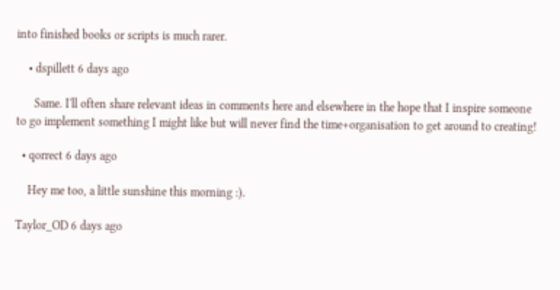into finished books or scripts is much rarer.

    • dspillett 6 days ago

      Same. I'll often share relevant ideas in comments here and elsewhere in the hope that I inspire someone to go implement something I might like but will never find the time+organisation to get around to creating!

  • qorrect 6 days ago

    Hey me too, a little sunshine this morning :).

Taylor_OD 6 days ago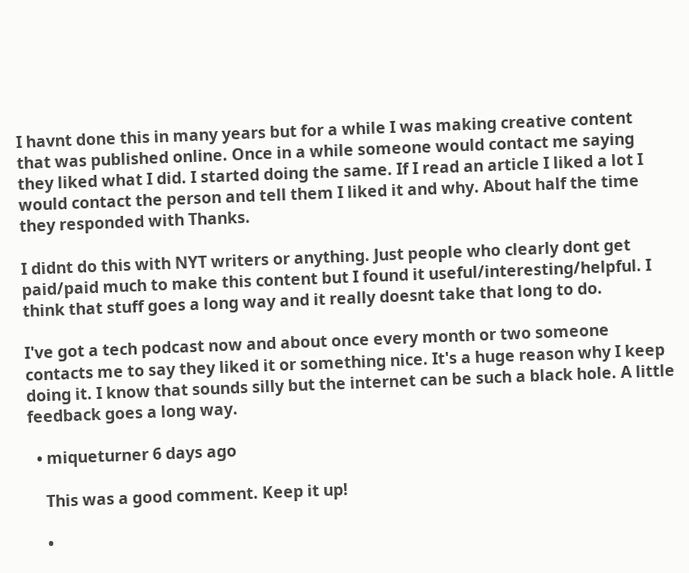I havnt done this in many years but for a while I was making creative content that was published online. Once in a while someone would contact me saying they liked what I did. I started doing the same. If I read an article I liked a lot I would contact the person and tell them I liked it and why. About half the time they responded with Thanks.

I didnt do this with NYT writers or anything. Just people who clearly dont get paid/paid much to make this content but I found it useful/interesting/helpful. I think that stuff goes a long way and it really doesnt take that long to do.

I've got a tech podcast now and about once every month or two someone contacts me to say they liked it or something nice. It's a huge reason why I keep doing it. I know that sounds silly but the internet can be such a black hole. A little feedback goes a long way.

  • miqueturner 6 days ago

    This was a good comment. Keep it up!

    •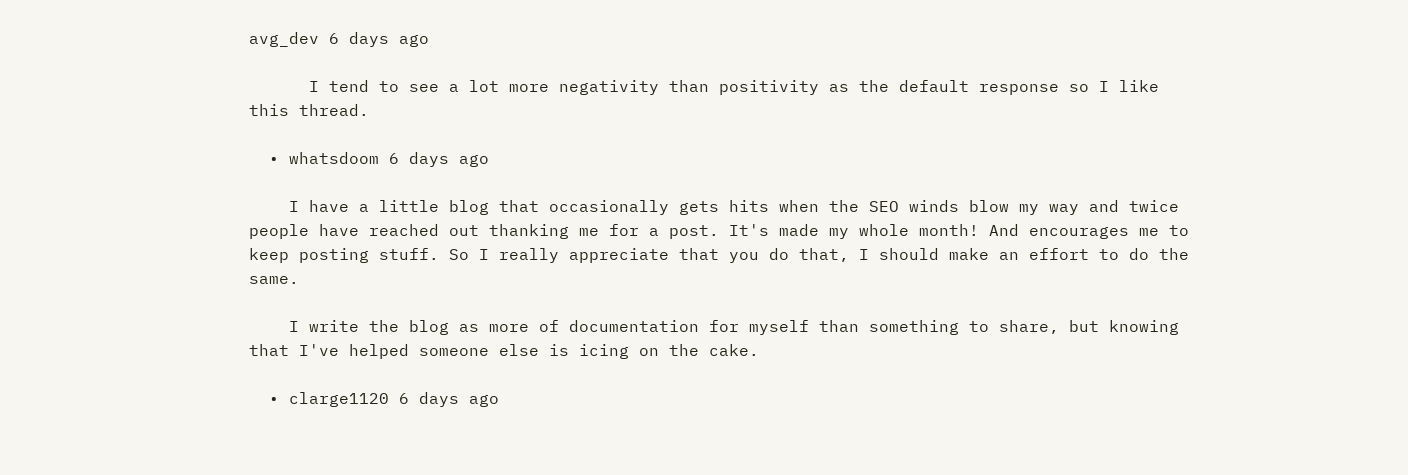avg_dev 6 days ago

      I tend to see a lot more negativity than positivity as the default response so I like this thread.

  • whatsdoom 6 days ago

    I have a little blog that occasionally gets hits when the SEO winds blow my way and twice people have reached out thanking me for a post. It's made my whole month! And encourages me to keep posting stuff. So I really appreciate that you do that, I should make an effort to do the same.

    I write the blog as more of documentation for myself than something to share, but knowing that I've helped someone else is icing on the cake.

  • clarge1120 6 days ago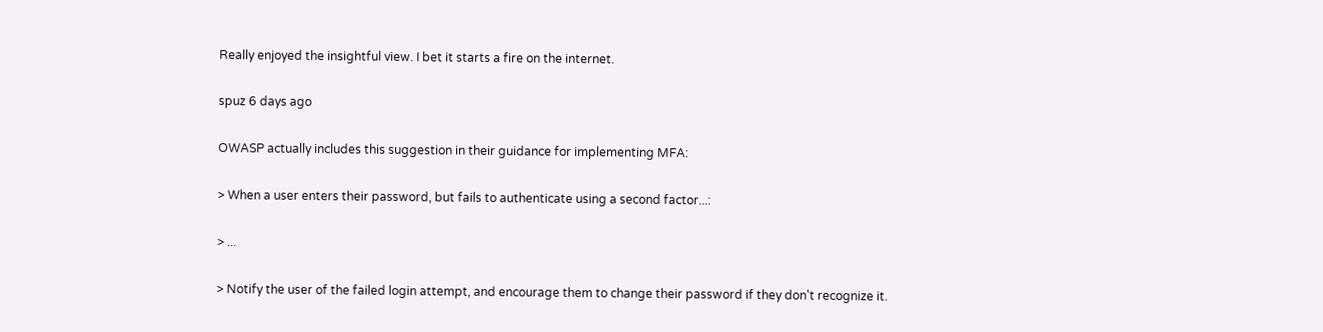Really enjoyed the insightful view. I bet it starts a fire on the internet.

spuz 6 days ago

OWASP actually includes this suggestion in their guidance for implementing MFA:

> When a user enters their password, but fails to authenticate using a second factor...:

> ...

> Notify the user of the failed login attempt, and encourage them to change their password if they don't recognize it.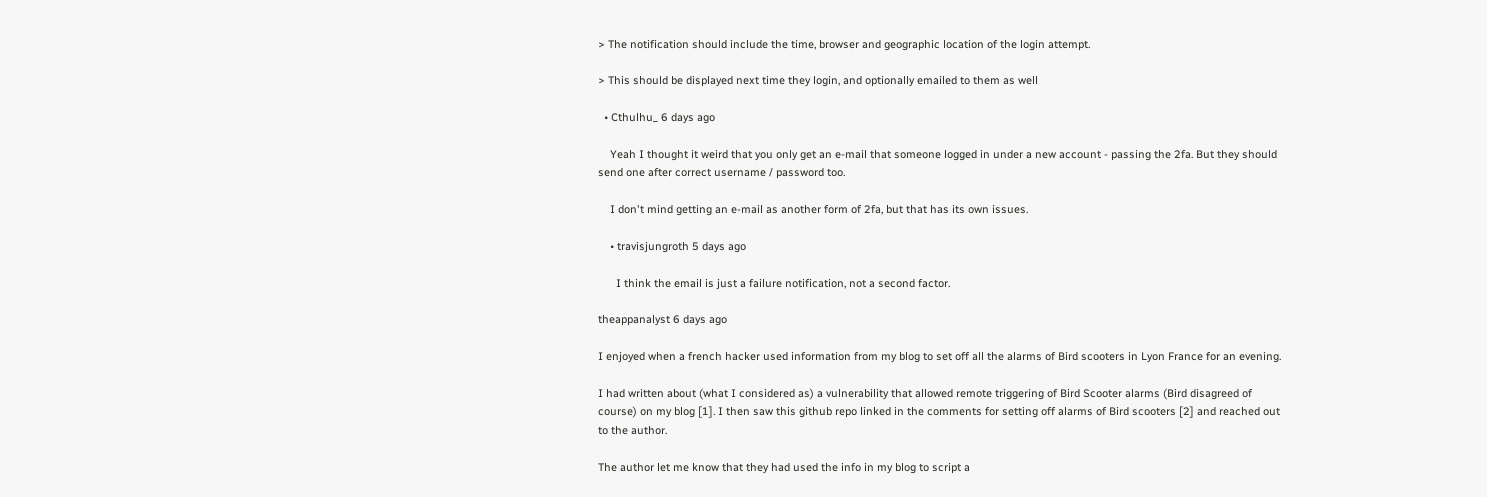> The notification should include the time, browser and geographic location of the login attempt.

> This should be displayed next time they login, and optionally emailed to them as well

  • Cthulhu_ 6 days ago

    Yeah I thought it weird that you only get an e-mail that someone logged in under a new account - passing the 2fa. But they should send one after correct username / password too.

    I don't mind getting an e-mail as another form of 2fa, but that has its own issues.

    • travisjungroth 5 days ago

      I think the email is just a failure notification, not a second factor.

theappanalyst 6 days ago

I enjoyed when a french hacker used information from my blog to set off all the alarms of Bird scooters in Lyon France for an evening.

I had written about (what I considered as) a vulnerability that allowed remote triggering of Bird Scooter alarms (Bird disagreed of course) on my blog [1]. I then saw this github repo linked in the comments for setting off alarms of Bird scooters [2] and reached out to the author.

The author let me know that they had used the info in my blog to script a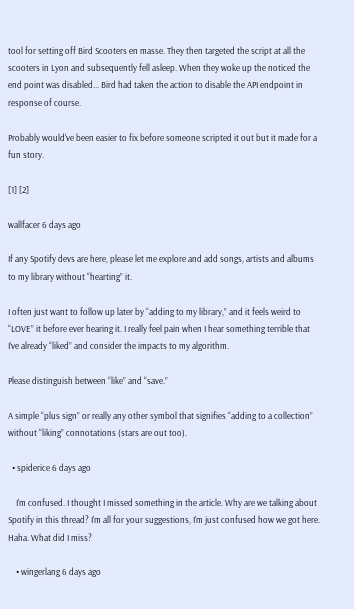tool for setting off Bird Scooters en masse. They then targeted the script at all the scooters in Lyon and subsequently fell asleep. When they woke up the noticed the end point was disabled... Bird had taken the action to disable the API endpoint in response of course.

Probably would've been easier to fix before someone scripted it out but it made for a fun story.

[1] [2]

wallfacer 6 days ago

If any Spotify devs are here, please let me explore and add songs, artists and albums to my library without “hearting” it.

I often just want to follow up later by “adding to my library,” and it feels weird to “LOVE” it before ever hearing it. I really feel pain when I hear something terrible that I’ve already “liked” and consider the impacts to my algorithm.

Please distinguish between “like” and “save.”

A simple “plus sign” or really any other symbol that signifies “adding to a collection” without “liking” connotations (stars are out too).

  • spiderice 6 days ago

    I'm confused. I thought I missed something in the article. Why are we talking about Spotify in this thread? I'm all for your suggestions, I'm just confused how we got here. Haha. What did I miss?

    • wingerlang 6 days ago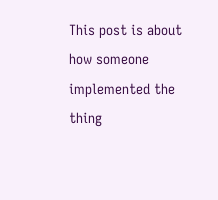This post is about how someone implemented the thing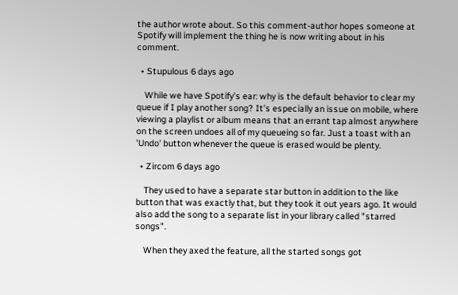the author wrote about. So this comment-author hopes someone at Spotify will implement the thing he is now writing about in his comment.

  • Stupulous 6 days ago

    While we have Spotify's ear: why is the default behavior to clear my queue if I play another song? It's especially an issue on mobile, where viewing a playlist or album means that an errant tap almost anywhere on the screen undoes all of my queueing so far. Just a toast with an 'Undo' button whenever the queue is erased would be plenty.

  • Zircom 6 days ago

    They used to have a separate star button in addition to the like button that was exactly that, but they took it out years ago. It would also add the song to a separate list in your library called "starred songs".

    When they axed the feature, all the started songs got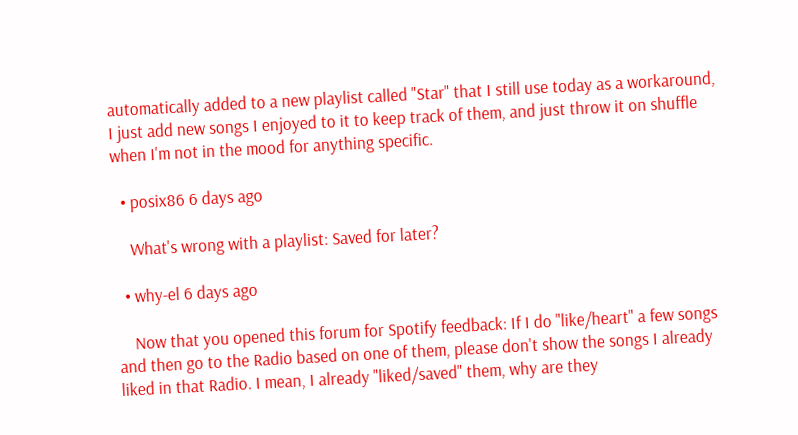automatically added to a new playlist called "Star" that I still use today as a workaround, I just add new songs I enjoyed to it to keep track of them, and just throw it on shuffle when I'm not in the mood for anything specific.

  • posix86 6 days ago

    What's wrong with a playlist: Saved for later?

  • why-el 6 days ago

    Now that you opened this forum for Spotify feedback: If I do "like/heart" a few songs and then go to the Radio based on one of them, please don't show the songs I already liked in that Radio. I mean, I already "liked/saved" them, why are they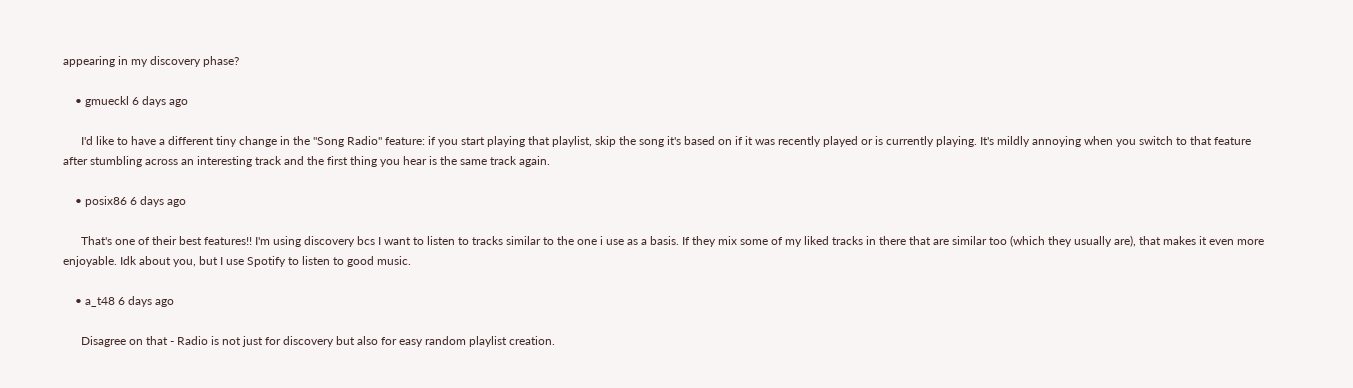appearing in my discovery phase?

    • gmueckl 6 days ago

      I'd like to have a different tiny change in the "Song Radio" feature: if you start playing that playlist, skip the song it's based on if it was recently played or is currently playing. It's mildly annoying when you switch to that feature after stumbling across an interesting track and the first thing you hear is the same track again.

    • posix86 6 days ago

      That's one of their best features!! I'm using discovery bcs I want to listen to tracks similar to the one i use as a basis. If they mix some of my liked tracks in there that are similar too (which they usually are), that makes it even more enjoyable. Idk about you, but I use Spotify to listen to good music.

    • a_t48 6 days ago

      Disagree on that - Radio is not just for discovery but also for easy random playlist creation.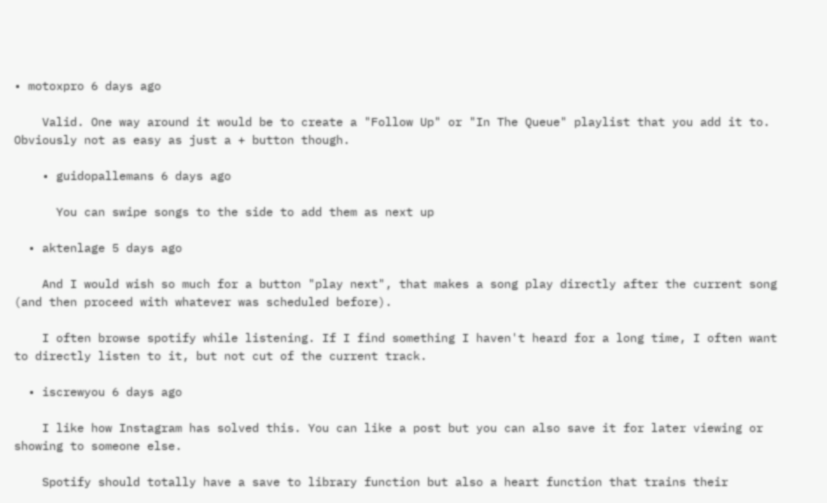• motoxpro 6 days ago

    Valid. One way around it would be to create a "Follow Up" or "In The Queue" playlist that you add it to. Obviously not as easy as just a + button though.

    • guidopallemans 6 days ago

      You can swipe songs to the side to add them as next up

  • aktenlage 5 days ago

    And I would wish so much for a button "play next", that makes a song play directly after the current song (and then proceed with whatever was scheduled before).

    I often browse spotify while listening. If I find something I haven't heard for a long time, I often want to directly listen to it, but not cut of the current track.

  • iscrewyou 6 days ago

    I like how Instagram has solved this. You can like a post but you can also save it for later viewing or showing to someone else.

    Spotify should totally have a save to library function but also a heart function that trains their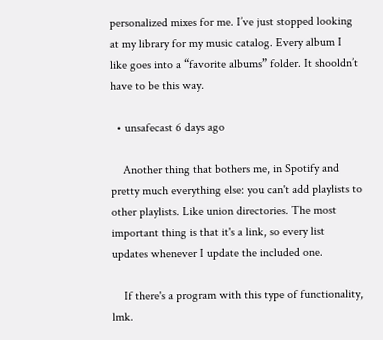personalized mixes for me. I’ve just stopped looking at my library for my music catalog. Every album I like goes into a “favorite albums” folder. It shooldn’t have to be this way.

  • unsafecast 6 days ago

    Another thing that bothers me, in Spotify and pretty much everything else: you can't add playlists to other playlists. Like union directories. The most important thing is that it's a link, so every list updates whenever I update the included one.

    If there's a program with this type of functionality, lmk.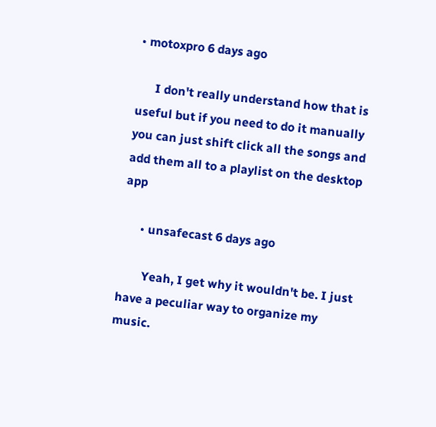• motoxpro 6 days ago

      I don't really understand how that is useful but if you need to do it manually you can just shift click all the songs and add them all to a playlist on the desktop app

      • unsafecast 6 days ago

        Yeah, I get why it wouldn't be. I just have a peculiar way to organize my music.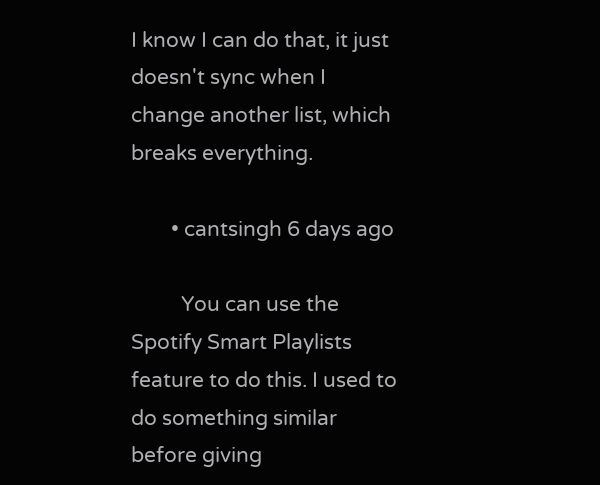I know I can do that, it just doesn't sync when I change another list, which breaks everything.

        • cantsingh 6 days ago

          You can use the Spotify Smart Playlists feature to do this. I used to do something similar before giving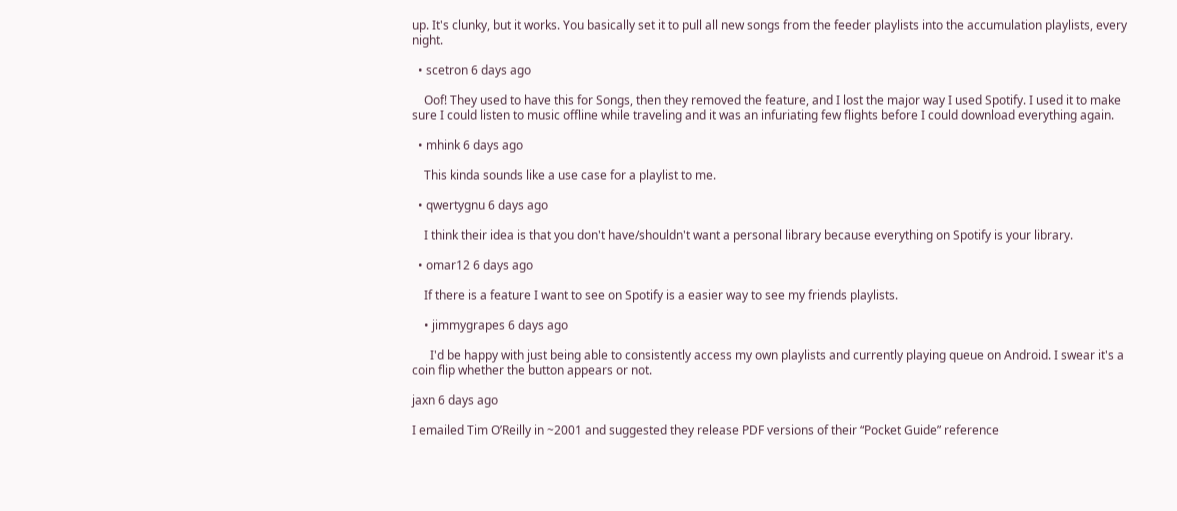up. It's clunky, but it works. You basically set it to pull all new songs from the feeder playlists into the accumulation playlists, every night.

  • scetron 6 days ago

    Oof! They used to have this for Songs, then they removed the feature, and I lost the major way I used Spotify. I used it to make sure I could listen to music offline while traveling and it was an infuriating few flights before I could download everything again.

  • mhink 6 days ago

    This kinda sounds like a use case for a playlist to me.

  • qwertygnu 6 days ago

    I think their idea is that you don't have/shouldn't want a personal library because everything on Spotify is your library.

  • omar12 6 days ago

    If there is a feature I want to see on Spotify is a easier way to see my friends playlists.

    • jimmygrapes 6 days ago

      I'd be happy with just being able to consistently access my own playlists and currently playing queue on Android. I swear it's a coin flip whether the button appears or not.

jaxn 6 days ago

I emailed Tim O’Reilly in ~2001 and suggested they release PDF versions of their “Pocket Guide” reference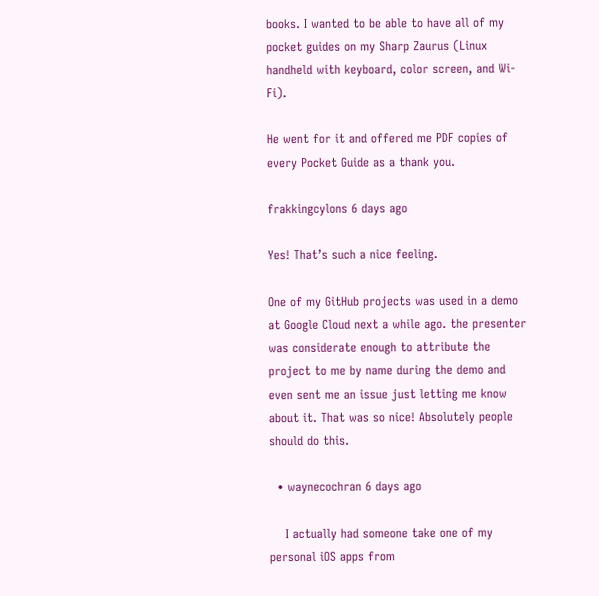books. I wanted to be able to have all of my pocket guides on my Sharp Zaurus (Linux handheld with keyboard, color screen, and Wi-Fi).

He went for it and offered me PDF copies of every Pocket Guide as a thank you.

frakkingcylons 6 days ago

Yes! That’s such a nice feeling.

One of my GitHub projects was used in a demo at Google Cloud next a while ago. the presenter was considerate enough to attribute the project to me by name during the demo and even sent me an issue just letting me know about it. That was so nice! Absolutely people should do this.

  • waynecochran 6 days ago

    I actually had someone take one of my personal iOS apps from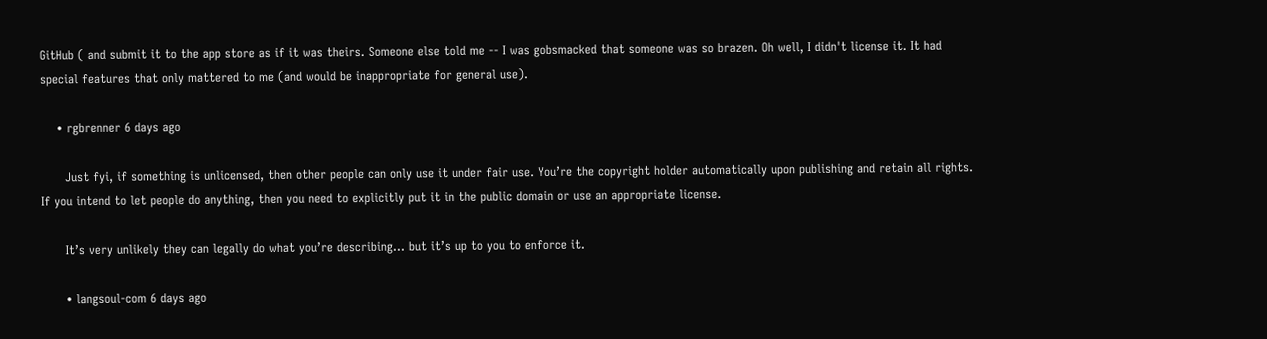GitHub ( and submit it to the app store as if it was theirs. Someone else told me -- I was gobsmacked that someone was so brazen. Oh well, I didn't license it. It had special features that only mattered to me (and would be inappropriate for general use).

    • rgbrenner 6 days ago

      Just fyi, if something is unlicensed, then other people can only use it under fair use. You’re the copyright holder automatically upon publishing and retain all rights. If you intend to let people do anything, then you need to explicitly put it in the public domain or use an appropriate license.

      It’s very unlikely they can legally do what you’re describing… but it’s up to you to enforce it.

      • langsoul-com 6 days ago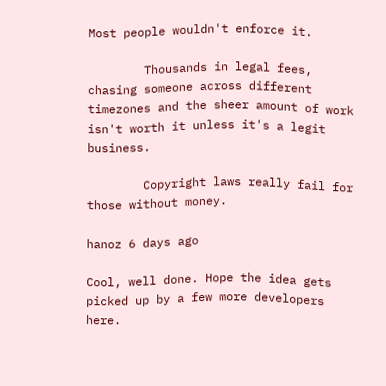Most people wouldn't enforce it.

        Thousands in legal fees, chasing someone across different timezones and the sheer amount of work isn't worth it unless it's a legit business.

        Copyright laws really fail for those without money.

hanoz 6 days ago

Cool, well done. Hope the idea gets picked up by a few more developers here.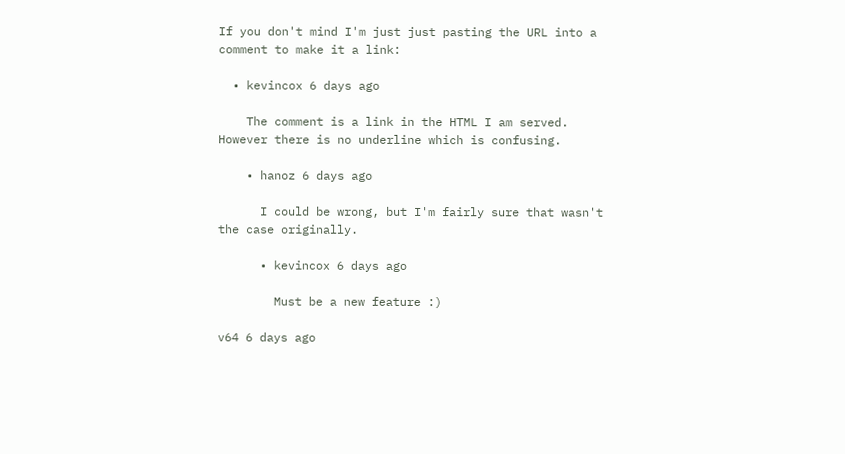If you don't mind I'm just just pasting the URL into a comment to make it a link:

  • kevincox 6 days ago

    The comment is a link in the HTML I am served. However there is no underline which is confusing.

    • hanoz 6 days ago

      I could be wrong, but I'm fairly sure that wasn't the case originally.

      • kevincox 6 days ago

        Must be a new feature :)

v64 6 days ago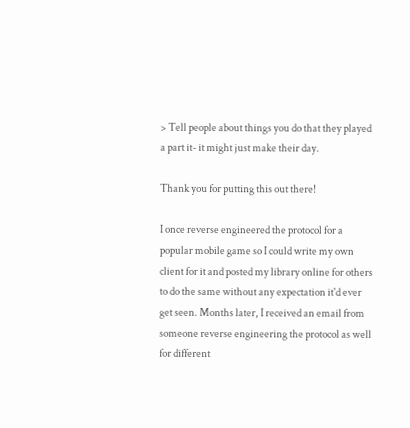> Tell people about things you do that they played a part it- it might just make their day.

Thank you for putting this out there!

I once reverse engineered the protocol for a popular mobile game so I could write my own client for it and posted my library online for others to do the same without any expectation it'd ever get seen. Months later, I received an email from someone reverse engineering the protocol as well for different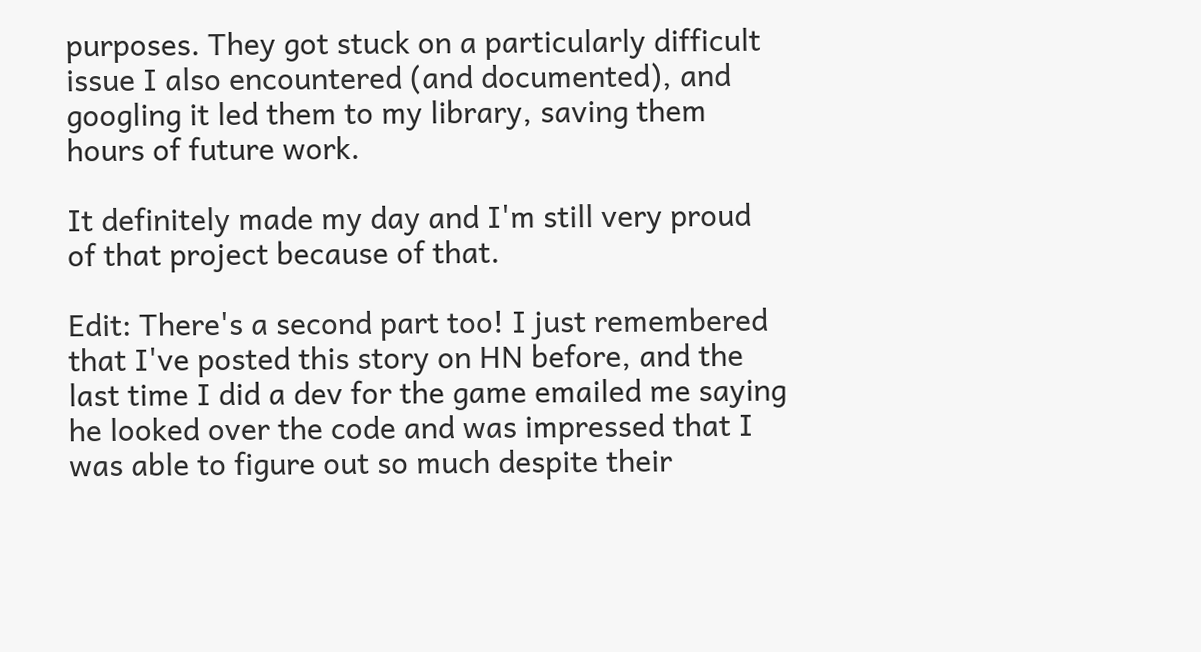purposes. They got stuck on a particularly difficult issue I also encountered (and documented), and googling it led them to my library, saving them hours of future work.

It definitely made my day and I'm still very proud of that project because of that.

Edit: There's a second part too! I just remembered that I've posted this story on HN before, and the last time I did a dev for the game emailed me saying he looked over the code and was impressed that I was able to figure out so much despite their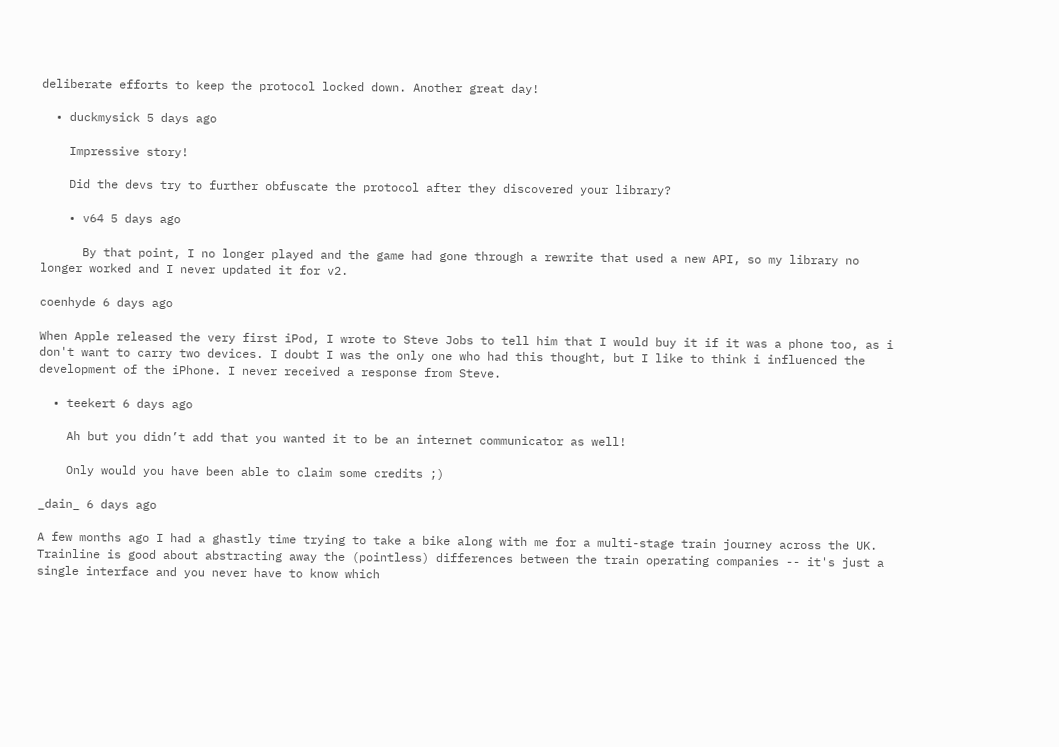deliberate efforts to keep the protocol locked down. Another great day!

  • duckmysick 5 days ago

    Impressive story!

    Did the devs try to further obfuscate the protocol after they discovered your library?

    • v64 5 days ago

      By that point, I no longer played and the game had gone through a rewrite that used a new API, so my library no longer worked and I never updated it for v2.

coenhyde 6 days ago

When Apple released the very first iPod, I wrote to Steve Jobs to tell him that I would buy it if it was a phone too, as i don't want to carry two devices. I doubt I was the only one who had this thought, but I like to think i influenced the development of the iPhone. I never received a response from Steve.

  • teekert 6 days ago

    Ah but you didn’t add that you wanted it to be an internet communicator as well!

    Only would you have been able to claim some credits ;)

_dain_ 6 days ago

A few months ago I had a ghastly time trying to take a bike along with me for a multi-stage train journey across the UK. Trainline is good about abstracting away the (pointless) differences between the train operating companies -- it's just a single interface and you never have to know which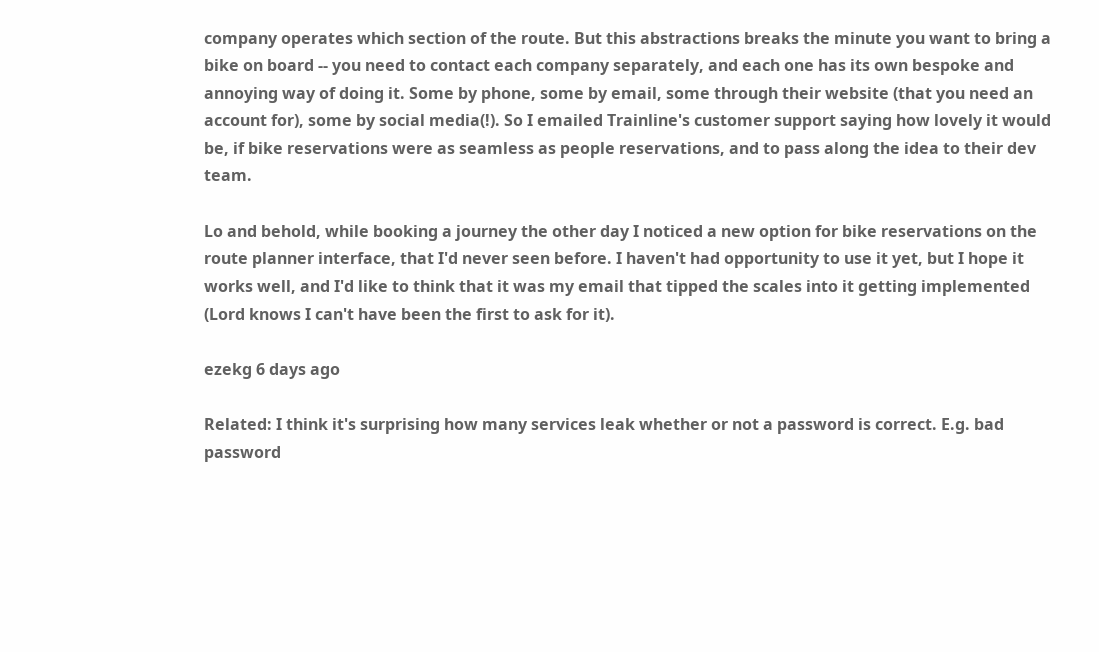company operates which section of the route. But this abstractions breaks the minute you want to bring a bike on board -- you need to contact each company separately, and each one has its own bespoke and annoying way of doing it. Some by phone, some by email, some through their website (that you need an account for), some by social media(!). So I emailed Trainline's customer support saying how lovely it would be, if bike reservations were as seamless as people reservations, and to pass along the idea to their dev team.

Lo and behold, while booking a journey the other day I noticed a new option for bike reservations on the route planner interface, that I'd never seen before. I haven't had opportunity to use it yet, but I hope it works well, and I'd like to think that it was my email that tipped the scales into it getting implemented (Lord knows I can't have been the first to ask for it).

ezekg 6 days ago

Related: I think it's surprising how many services leak whether or not a password is correct. E.g. bad password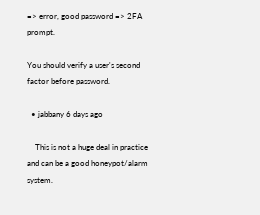=> error, good password => 2FA prompt.

You should verify a user's second factor before password.

  • jabbany 6 days ago

    This is not a huge deal in practice and can be a good honeypot/alarm system.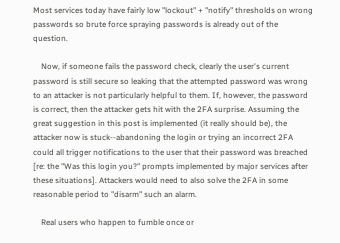Most services today have fairly low "lockout" + "notify" thresholds on wrong passwords so brute force spraying passwords is already out of the question.

    Now, if someone fails the password check, clearly the user's current password is still secure so leaking that the attempted password was wrong to an attacker is not particularly helpful to them. If, however, the password is correct, then the attacker gets hit with the 2FA surprise. Assuming the great suggestion in this post is implemented (it really should be), the attacker now is stuck--abandoning the login or trying an incorrect 2FA could all trigger notifications to the user that their password was breached [re: the "Was this login you?" prompts implemented by major services after these situations]. Attackers would need to also solve the 2FA in some reasonable period to "disarm" such an alarm.

    Real users who happen to fumble once or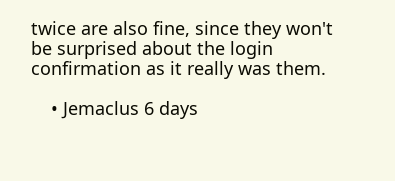twice are also fine, since they won't be surprised about the login confirmation as it really was them.

    • Jemaclus 6 days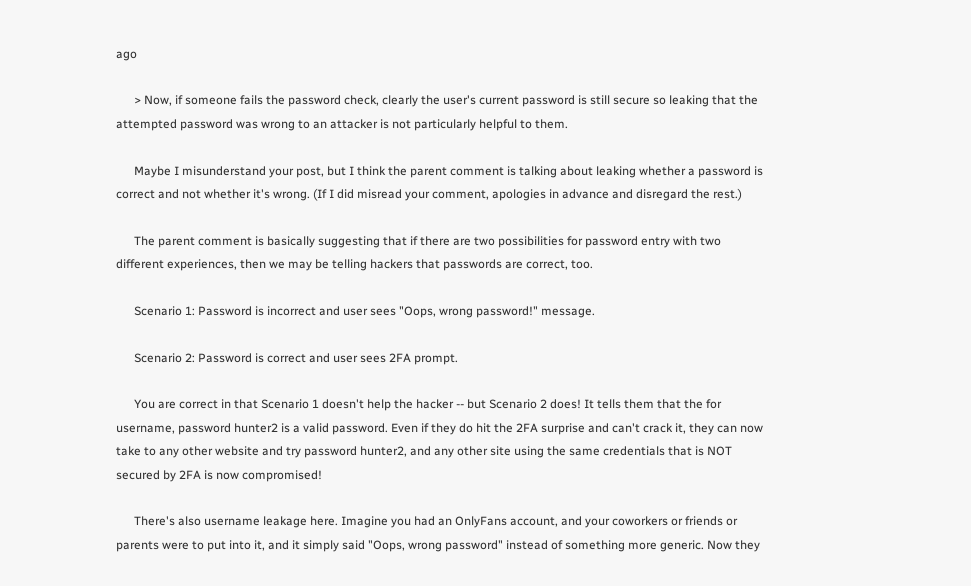ago

      > Now, if someone fails the password check, clearly the user's current password is still secure so leaking that the attempted password was wrong to an attacker is not particularly helpful to them.

      Maybe I misunderstand your post, but I think the parent comment is talking about leaking whether a password is correct and not whether it's wrong. (If I did misread your comment, apologies in advance and disregard the rest.)

      The parent comment is basically suggesting that if there are two possibilities for password entry with two different experiences, then we may be telling hackers that passwords are correct, too.

      Scenario 1: Password is incorrect and user sees "Oops, wrong password!" message.

      Scenario 2: Password is correct and user sees 2FA prompt.

      You are correct in that Scenario 1 doesn't help the hacker -- but Scenario 2 does! It tells them that the for username, password hunter2 is a valid password. Even if they do hit the 2FA surprise and can't crack it, they can now take to any other website and try password hunter2, and any other site using the same credentials that is NOT secured by 2FA is now compromised!

      There's also username leakage here. Imagine you had an OnlyFans account, and your coworkers or friends or parents were to put into it, and it simply said "Oops, wrong password" instead of something more generic. Now they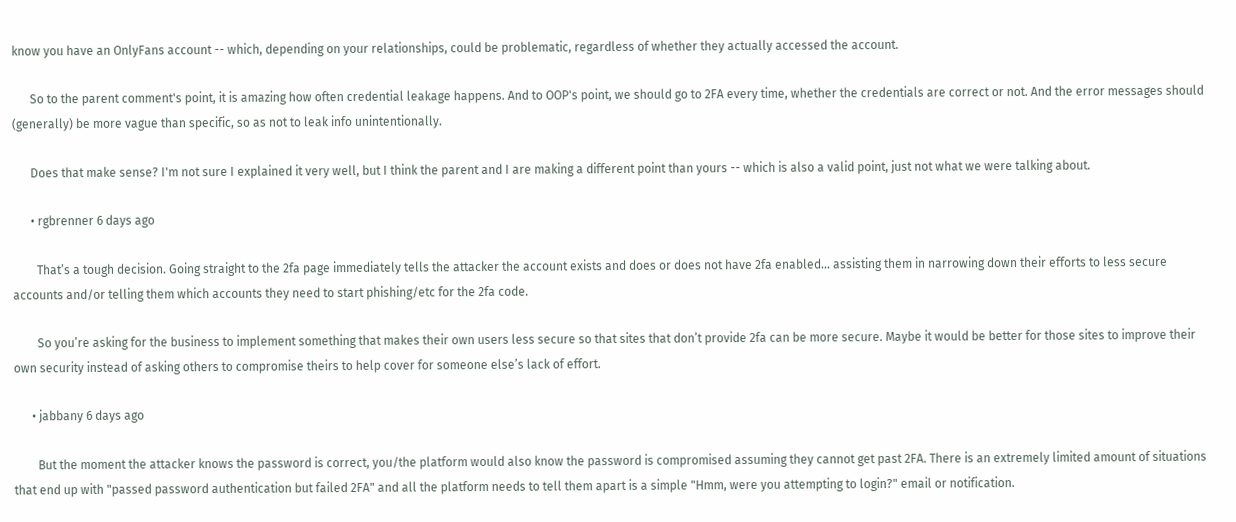know you have an OnlyFans account -- which, depending on your relationships, could be problematic, regardless of whether they actually accessed the account.

      So to the parent comment's point, it is amazing how often credential leakage happens. And to OOP's point, we should go to 2FA every time, whether the credentials are correct or not. And the error messages should (generally) be more vague than specific, so as not to leak info unintentionally.

      Does that make sense? I'm not sure I explained it very well, but I think the parent and I are making a different point than yours -- which is also a valid point, just not what we were talking about.

      • rgbrenner 6 days ago

        That’s a tough decision. Going straight to the 2fa page immediately tells the attacker the account exists and does or does not have 2fa enabled… assisting them in narrowing down their efforts to less secure accounts and/or telling them which accounts they need to start phishing/etc for the 2fa code.

        So you’re asking for the business to implement something that makes their own users less secure so that sites that don’t provide 2fa can be more secure. Maybe it would be better for those sites to improve their own security instead of asking others to compromise theirs to help cover for someone else’s lack of effort.

      • jabbany 6 days ago

        But the moment the attacker knows the password is correct, you/the platform would also know the password is compromised assuming they cannot get past 2FA. There is an extremely limited amount of situations that end up with "passed password authentication but failed 2FA" and all the platform needs to tell them apart is a simple "Hmm, were you attempting to login?" email or notification.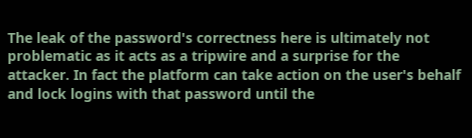The leak of the password's correctness here is ultimately not problematic as it acts as a tripwire and a surprise for the attacker. In fact the platform can take action on the user's behalf and lock logins with that password until the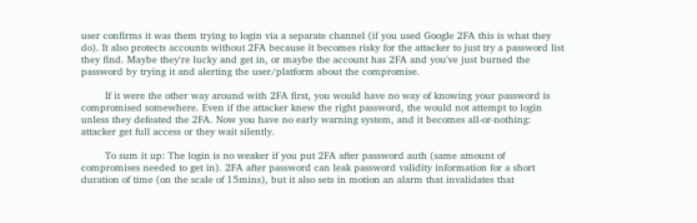user confirms it was them trying to login via a separate channel (if you used Google 2FA this is what they do). It also protects accounts without 2FA because it becomes risky for the attacker to just try a password list they find. Maybe they're lucky and get in, or maybe the account has 2FA and you've just burned the password by trying it and alerting the user/platform about the compromise.

        If it were the other way around with 2FA first, you would have no way of knowing your password is compromised somewhere. Even if the attacker knew the right password, the would not attempt to login unless they defeated the 2FA. Now you have no early warning system, and it becomes all-or-nothing: attacker get full access or they wait silently.

        To sum it up: The login is no weaker if you put 2FA after password auth (same amount of compromises needed to get in). 2FA after password can leak password validity information for a short duration of time (on the scale of 15mins), but it also sets in motion an alarm that invalidates that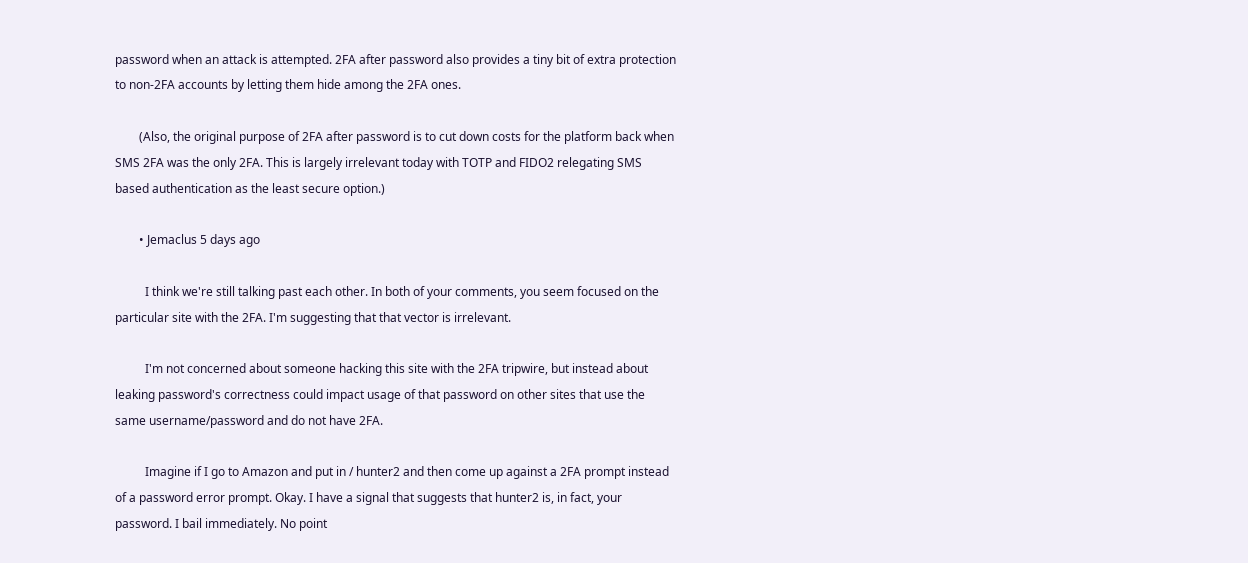password when an attack is attempted. 2FA after password also provides a tiny bit of extra protection to non-2FA accounts by letting them hide among the 2FA ones.

        (Also, the original purpose of 2FA after password is to cut down costs for the platform back when SMS 2FA was the only 2FA. This is largely irrelevant today with TOTP and FIDO2 relegating SMS based authentication as the least secure option.)

        • Jemaclus 5 days ago

          I think we're still talking past each other. In both of your comments, you seem focused on the particular site with the 2FA. I'm suggesting that that vector is irrelevant.

          I'm not concerned about someone hacking this site with the 2FA tripwire, but instead about leaking password's correctness could impact usage of that password on other sites that use the same username/password and do not have 2FA.

          Imagine if I go to Amazon and put in / hunter2 and then come up against a 2FA prompt instead of a password error prompt. Okay. I have a signal that suggests that hunter2 is, in fact, your password. I bail immediately. No point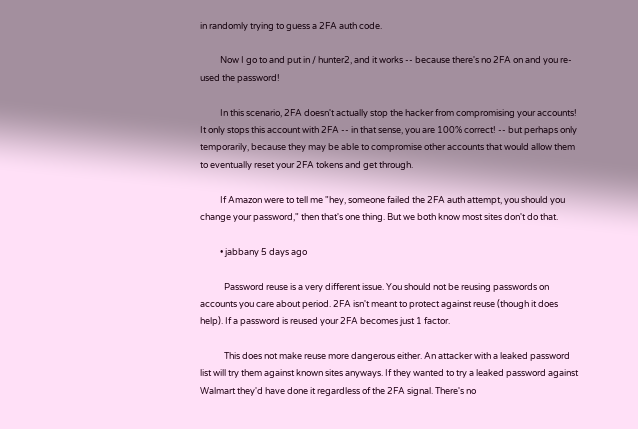in randomly trying to guess a 2FA auth code.

          Now I go to and put in / hunter2, and it works -- because there's no 2FA on and you re-used the password!

          In this scenario, 2FA doesn't actually stop the hacker from compromising your accounts! It only stops this account with 2FA -- in that sense, you are 100% correct! -- but perhaps only temporarily, because they may be able to compromise other accounts that would allow them to eventually reset your 2FA tokens and get through.

          If Amazon were to tell me "hey, someone failed the 2FA auth attempt, you should you change your password," then that's one thing. But we both know most sites don't do that.

          • jabbany 5 days ago

            Password reuse is a very different issue. You should not be reusing passwords on accounts you care about period. 2FA isn't meant to protect against reuse (though it does help). If a password is reused your 2FA becomes just 1 factor.

            This does not make reuse more dangerous either. An attacker with a leaked password list will try them against known sites anyways. If they wanted to try a leaked password against Walmart they'd have done it regardless of the 2FA signal. There's no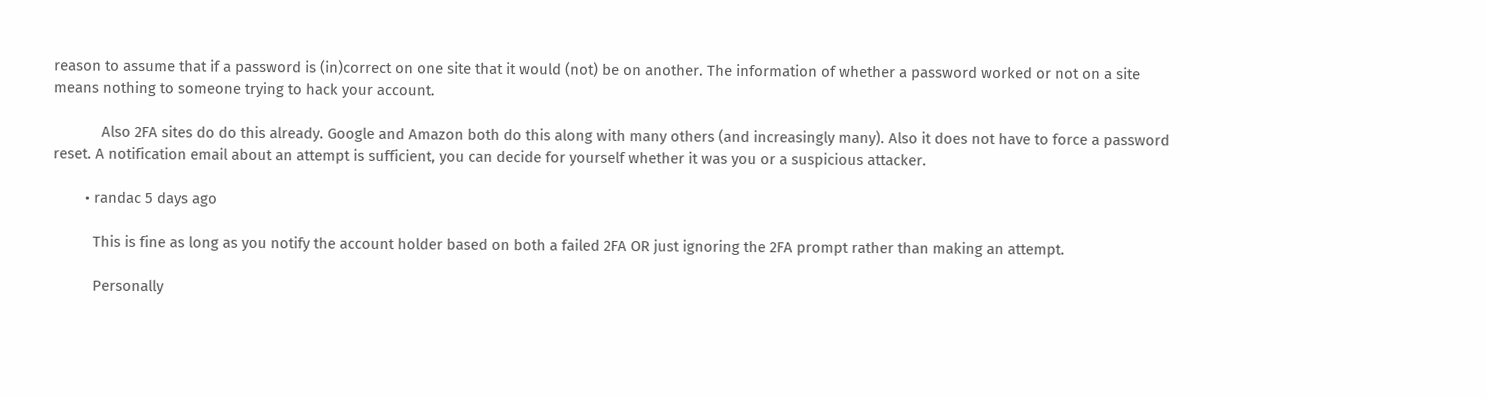reason to assume that if a password is (in)correct on one site that it would (not) be on another. The information of whether a password worked or not on a site means nothing to someone trying to hack your account.

            Also 2FA sites do do this already. Google and Amazon both do this along with many others (and increasingly many). Also it does not have to force a password reset. A notification email about an attempt is sufficient, you can decide for yourself whether it was you or a suspicious attacker.

        • randac 5 days ago

          This is fine as long as you notify the account holder based on both a failed 2FA OR just ignoring the 2FA prompt rather than making an attempt.

          Personally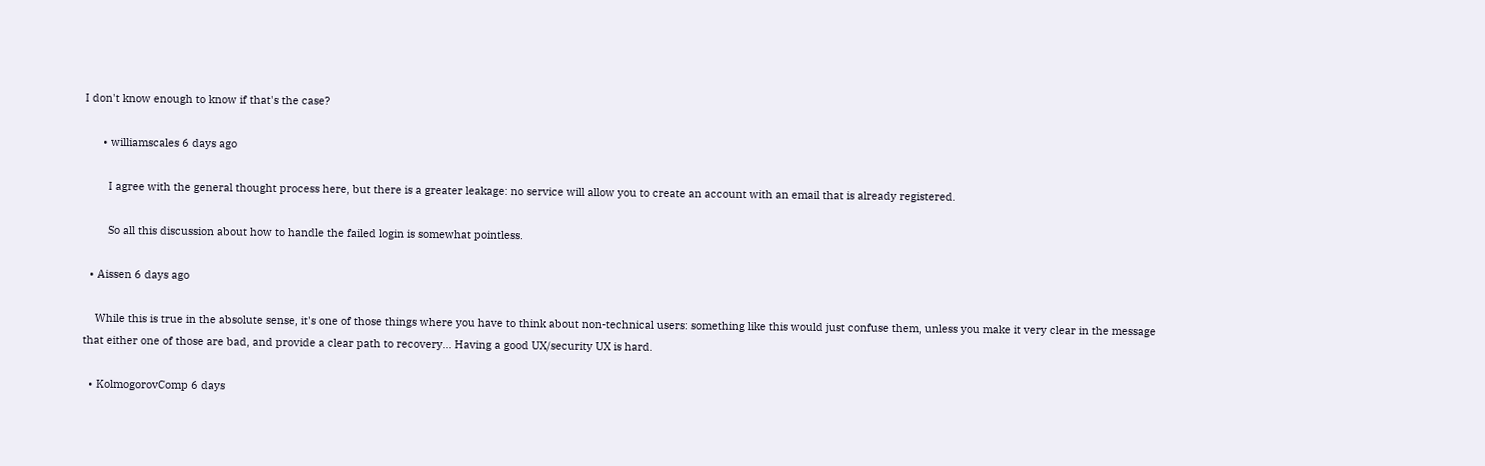I don't know enough to know if that's the case?

      • williamscales 6 days ago

        I agree with the general thought process here, but there is a greater leakage: no service will allow you to create an account with an email that is already registered.

        So all this discussion about how to handle the failed login is somewhat pointless.

  • Aissen 6 days ago

    While this is true in the absolute sense, it's one of those things where you have to think about non-technical users: something like this would just confuse them, unless you make it very clear in the message that either one of those are bad, and provide a clear path to recovery... Having a good UX/security UX is hard.

  • KolmogorovComp 6 days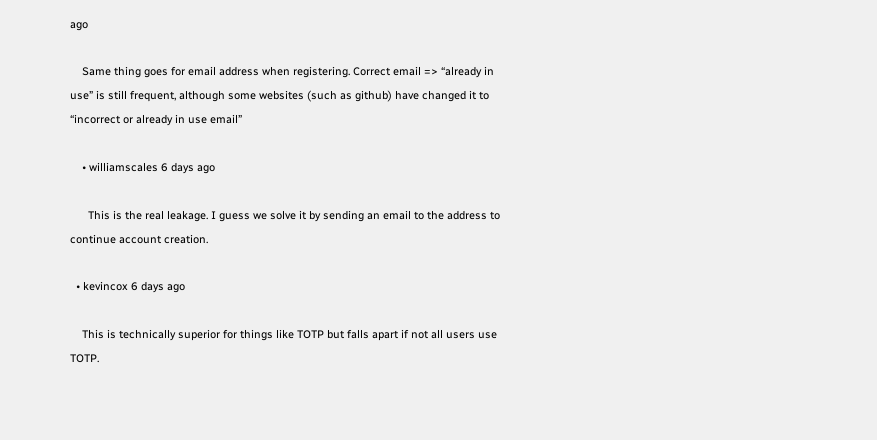ago

    Same thing goes for email address when registering. Correct email => “already in use” is still frequent, although some websites (such as github) have changed it to “incorrect or already in use email”

    • williamscales 6 days ago

      This is the real leakage. I guess we solve it by sending an email to the address to continue account creation.

  • kevincox 6 days ago

    This is technically superior for things like TOTP but falls apart if not all users use TOTP.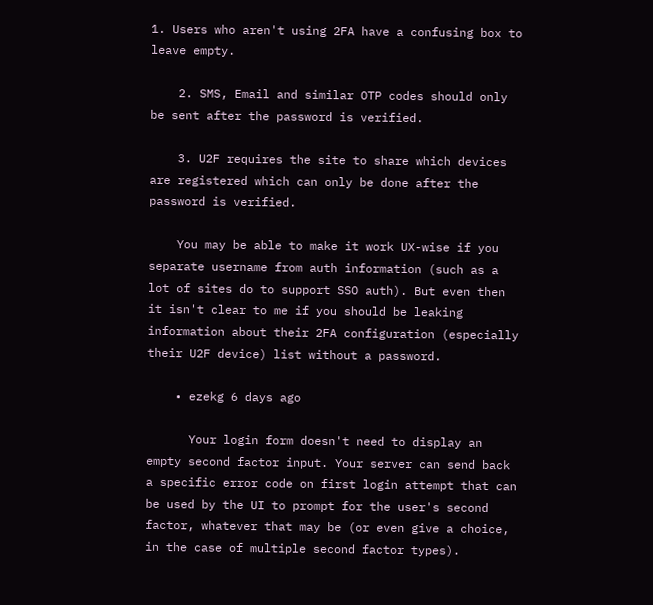1. Users who aren't using 2FA have a confusing box to leave empty.

    2. SMS, Email and similar OTP codes should only be sent after the password is verified.

    3. U2F requires the site to share which devices are registered which can only be done after the password is verified.

    You may be able to make it work UX-wise if you separate username from auth information (such as a lot of sites do to support SSO auth). But even then it isn't clear to me if you should be leaking information about their 2FA configuration (especially their U2F device) list without a password.

    • ezekg 6 days ago

      Your login form doesn't need to display an empty second factor input. Your server can send back a specific error code on first login attempt that can be used by the UI to prompt for the user's second factor, whatever that may be (or even give a choice, in the case of multiple second factor types).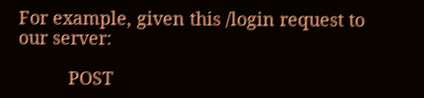For example, given this /login request to our server:

          POST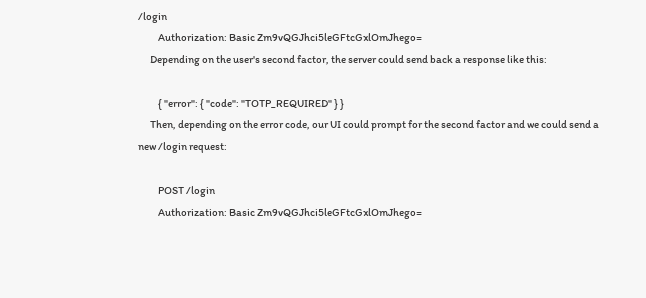/login
          Authorization: Basic Zm9vQGJhci5leGFtcGxlOmJhego=
      Depending on the user's second factor, the server could send back a response like this:

          { "error": { "code": "TOTP_REQUIRED" } }
      Then, depending on the error code, our UI could prompt for the second factor and we could send a new /login request:

          POST /login
          Authorization: Basic Zm9vQGJhci5leGFtcGxlOmJhego=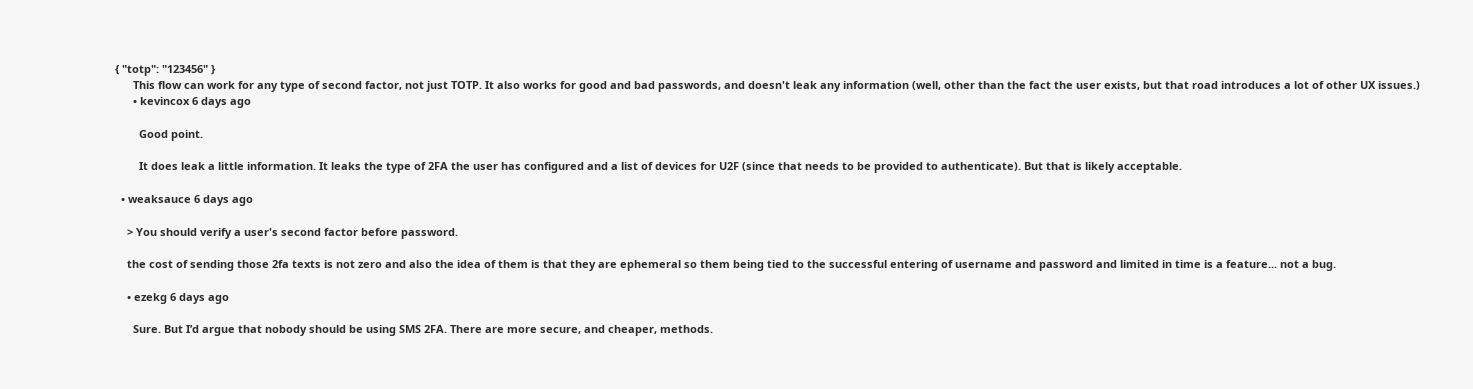{ "totp": "123456" }
      This flow can work for any type of second factor, not just TOTP. It also works for good and bad passwords, and doesn't leak any information (well, other than the fact the user exists, but that road introduces a lot of other UX issues.)
      • kevincox 6 days ago

        Good point.

        It does leak a little information. It leaks the type of 2FA the user has configured and a list of devices for U2F (since that needs to be provided to authenticate). But that is likely acceptable.

  • weaksauce 6 days ago

    > You should verify a user's second factor before password.

    the cost of sending those 2fa texts is not zero and also the idea of them is that they are ephemeral so them being tied to the successful entering of username and password and limited in time is a feature... not a bug.

    • ezekg 6 days ago

      Sure. But I’d argue that nobody should be using SMS 2FA. There are more secure, and cheaper, methods.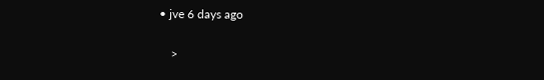• jve 6 days ago

    >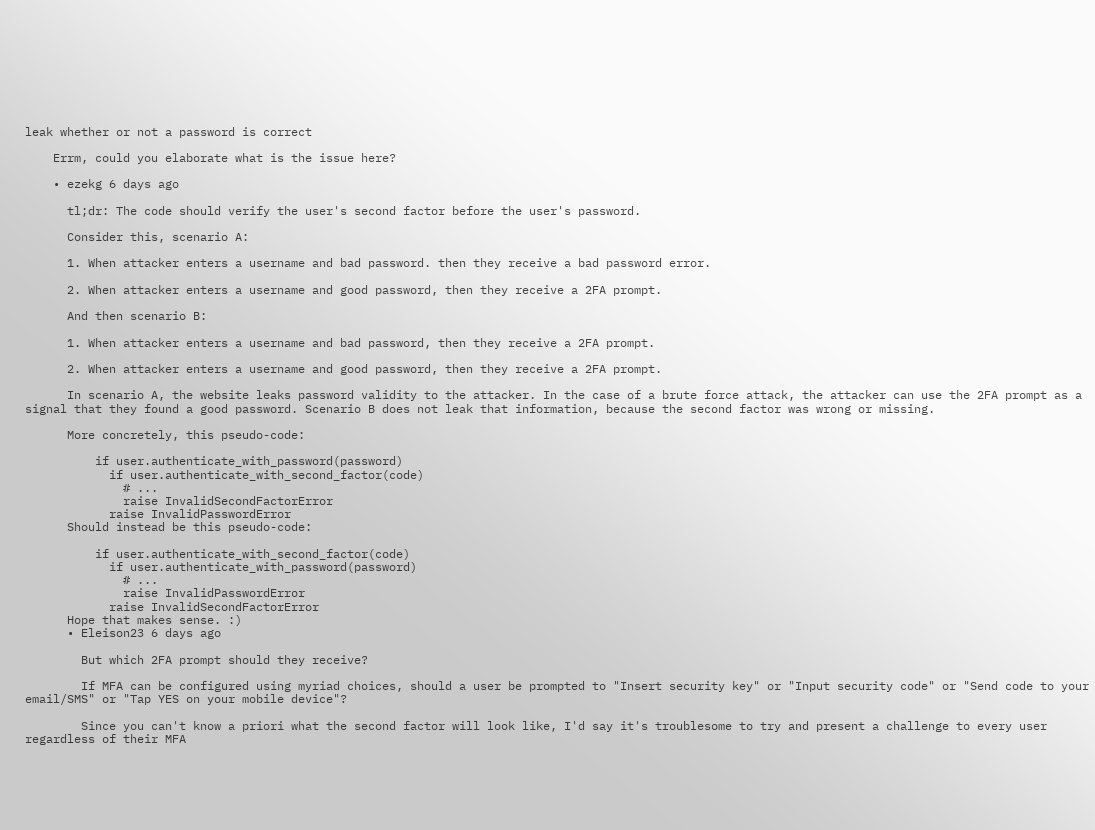leak whether or not a password is correct

    Errm, could you elaborate what is the issue here?

    • ezekg 6 days ago

      tl;dr: The code should verify the user's second factor before the user's password.

      Consider this, scenario A:

      1. When attacker enters a username and bad password. then they receive a bad password error.

      2. When attacker enters a username and good password, then they receive a 2FA prompt.

      And then scenario B:

      1. When attacker enters a username and bad password, then they receive a 2FA prompt.

      2. When attacker enters a username and good password, then they receive a 2FA prompt.

      In scenario A, the website leaks password validity to the attacker. In the case of a brute force attack, the attacker can use the 2FA prompt as a signal that they found a good password. Scenario B does not leak that information, because the second factor was wrong or missing.

      More concretely, this pseudo-code:

          if user.authenticate_with_password(password)
            if user.authenticate_with_second_factor(code)
              # ...
              raise InvalidSecondFactorError
            raise InvalidPasswordError
      Should instead be this pseudo-code:

          if user.authenticate_with_second_factor(code)
            if user.authenticate_with_password(password)
              # ...
              raise InvalidPasswordError
            raise InvalidSecondFactorError
      Hope that makes sense. :)
      • Eleison23 6 days ago

        But which 2FA prompt should they receive?

        If MFA can be configured using myriad choices, should a user be prompted to "Insert security key" or "Input security code" or "Send code to your email/SMS" or "Tap YES on your mobile device"?

        Since you can't know a priori what the second factor will look like, I'd say it's troublesome to try and present a challenge to every user regardless of their MFA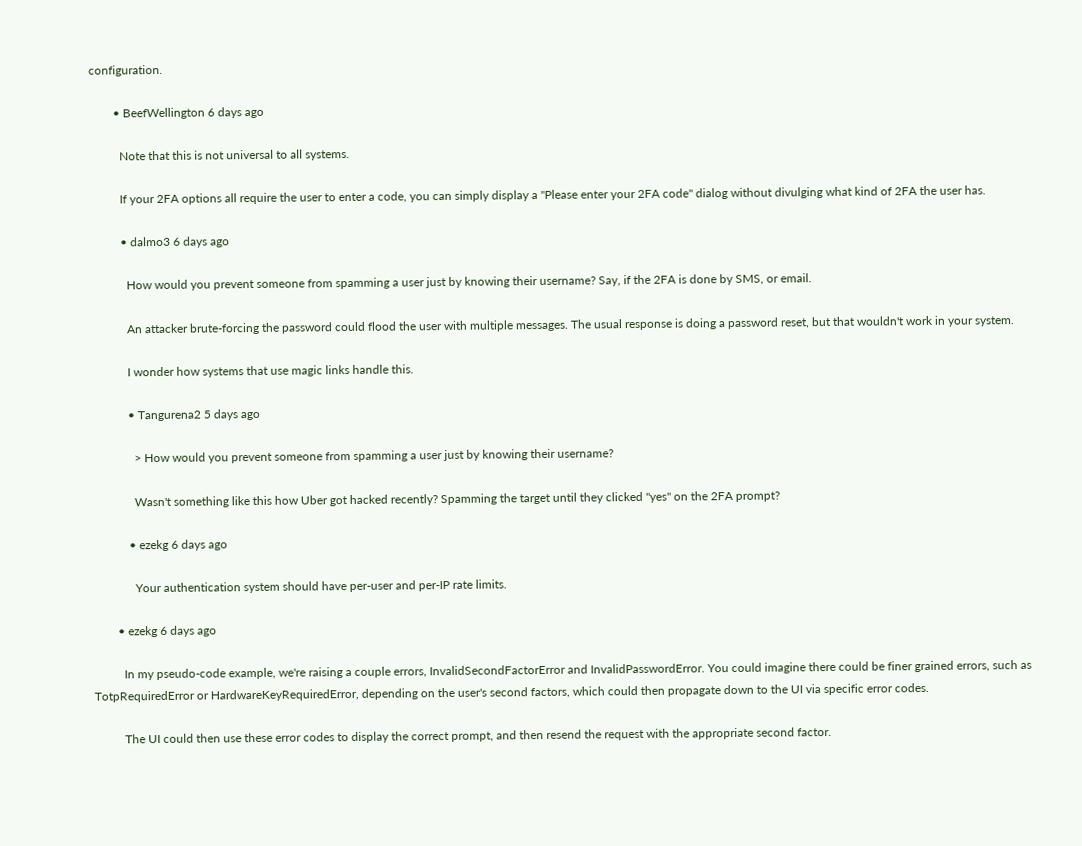configuration.

        • BeefWellington 6 days ago

          Note that this is not universal to all systems.

          If your 2FA options all require the user to enter a code, you can simply display a "Please enter your 2FA code" dialog without divulging what kind of 2FA the user has.

          • dalmo3 6 days ago

            How would you prevent someone from spamming a user just by knowing their username? Say, if the 2FA is done by SMS, or email.

            An attacker brute-forcing the password could flood the user with multiple messages. The usual response is doing a password reset, but that wouldn't work in your system.

            I wonder how systems that use magic links handle this.

            • Tangurena2 5 days ago

              > How would you prevent someone from spamming a user just by knowing their username?

              Wasn't something like this how Uber got hacked recently? Spamming the target until they clicked "yes" on the 2FA prompt?

            • ezekg 6 days ago

              Your authentication system should have per-user and per-IP rate limits.

        • ezekg 6 days ago

          In my pseudo-code example, we're raising a couple errors, InvalidSecondFactorError and InvalidPasswordError. You could imagine there could be finer grained errors, such as TotpRequiredError or HardwareKeyRequiredError, depending on the user's second factors, which could then propagate down to the UI via specific error codes.

          The UI could then use these error codes to display the correct prompt, and then resend the request with the appropriate second factor.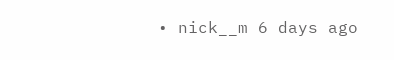• nick__m 6 days ago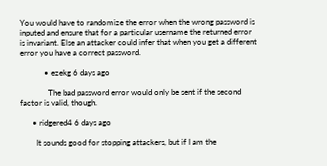You would have to randomize the error when the wrong password is inputed and ensure that for a particular username the returned error is invariant. Else an attacker could infer that when you get a different error you have a correct password.

            • ezekg 6 days ago

              The bad password error would only be sent if the second factor is valid, though.

      • ridgered4 6 days ago

        It sounds good for stopping attackers, but if I am the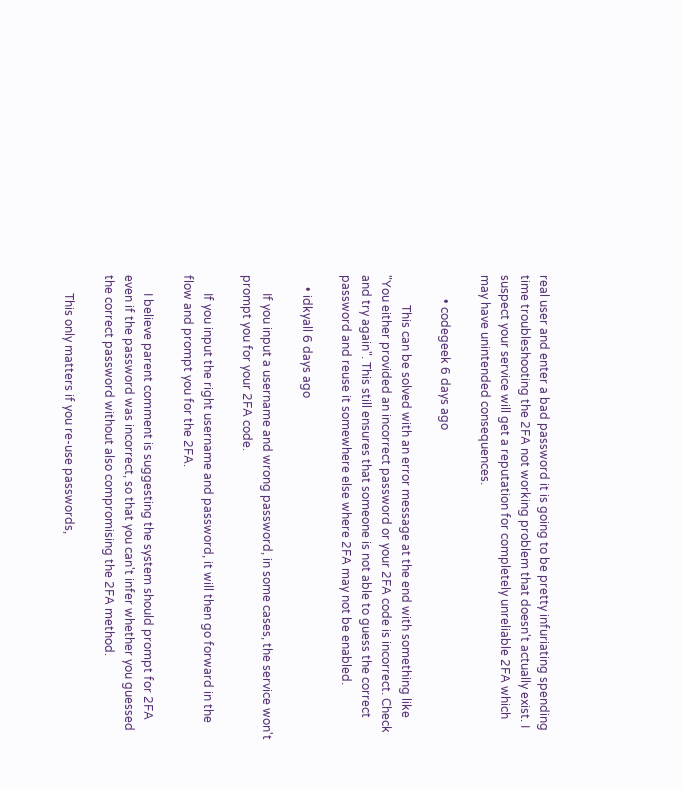real user and enter a bad password it is going to be pretty infuriating spending time troubleshooting the 2FA not working problem that doesn't actually exist. I suspect your service will get a reputation for completely unreliable 2FA which may have unintended consequences.

        • codegeek 6 days ago

          This can be solved with an error message at the end with something like "You either provided an incorrect password or your 2FA code is incorrect. Check and try again". This still ensures that someone is not able to guess the correct password and reuse it somewhere else where 2FA may not be enabled.

    • idkyall 6 days ago

      If you input a username and wrong password, in some cases, the service won't prompt you for your 2FA code.

      If you input the right username and password, it will then go forward in the flow and prompt you for the 2FA.

      I believe parent comment is suggesting the system should prompt for 2FA even if the password was incorrect, so that you can't infer whether you guessed the correct password without also compromising the 2FA method.

      This only matters if you re-use passwords,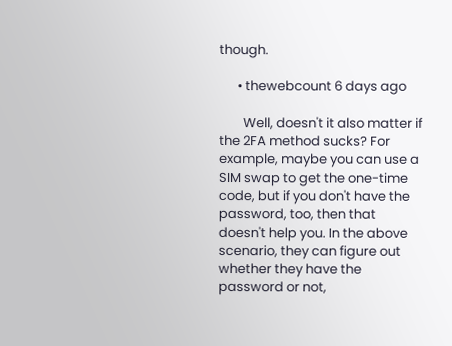though.

      • thewebcount 6 days ago

        Well, doesn't it also matter if the 2FA method sucks? For example, maybe you can use a SIM swap to get the one-time code, but if you don't have the password, too, then that doesn't help you. In the above scenario, they can figure out whether they have the password or not,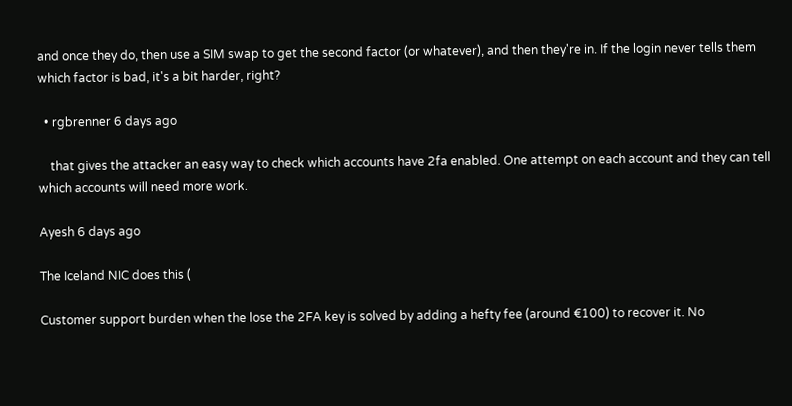and once they do, then use a SIM swap to get the second factor (or whatever), and then they're in. If the login never tells them which factor is bad, it's a bit harder, right?

  • rgbrenner 6 days ago

    that gives the attacker an easy way to check which accounts have 2fa enabled. One attempt on each account and they can tell which accounts will need more work.

Ayesh 6 days ago

The Iceland NIC does this (

Customer support burden when the lose the 2FA key is solved by adding a hefty fee (around €100) to recover it. No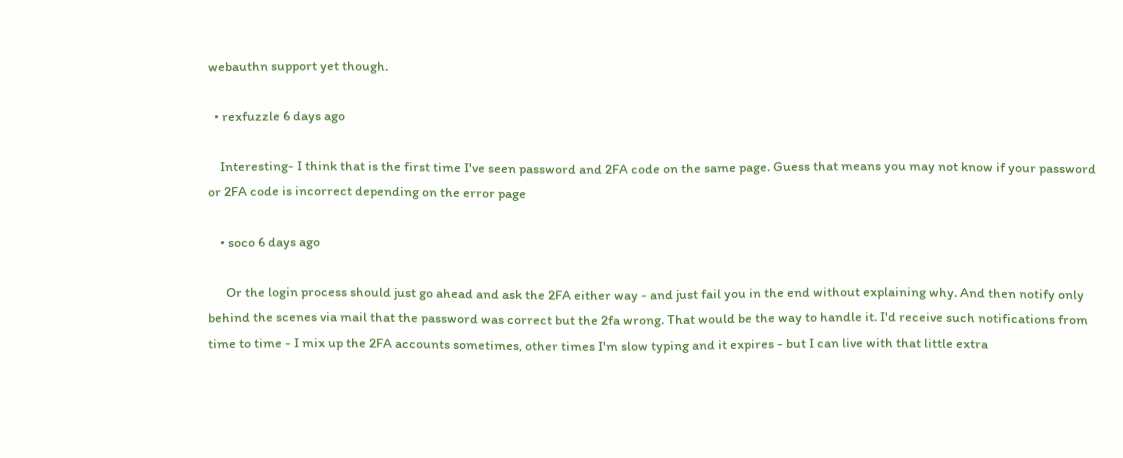webauthn support yet though.

  • rexfuzzle 6 days ago

    Interesting- I think that is the first time I've seen password and 2FA code on the same page. Guess that means you may not know if your password or 2FA code is incorrect depending on the error page

    • soco 6 days ago

      Or the login process should just go ahead and ask the 2FA either way - and just fail you in the end without explaining why. And then notify only behind the scenes via mail that the password was correct but the 2fa wrong. That would be the way to handle it. I'd receive such notifications from time to time - I mix up the 2FA accounts sometimes, other times I'm slow typing and it expires - but I can live with that little extra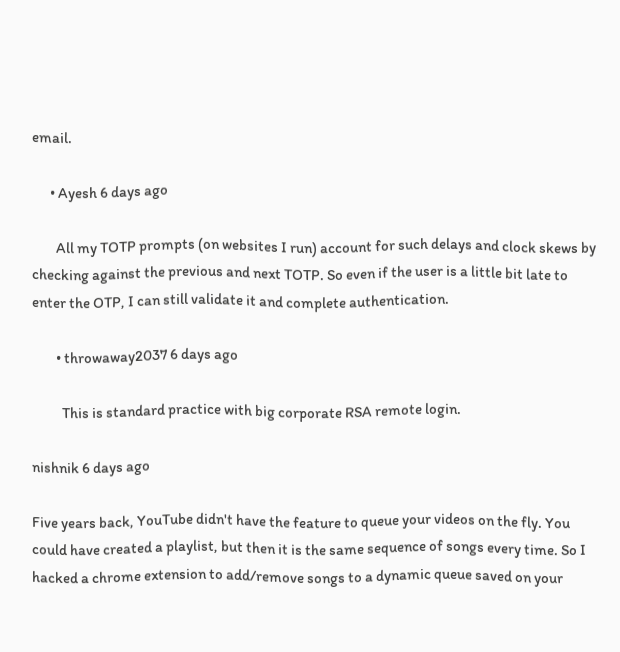email.

      • Ayesh 6 days ago

        All my TOTP prompts (on websites I run) account for such delays and clock skews by checking against the previous and next TOTP. So even if the user is a little bit late to enter the OTP, I can still validate it and complete authentication.

        • throwaway2037 6 days ago

          This is standard practice with big corporate RSA remote login.

nishnik 6 days ago

Five years back, YouTube didn't have the feature to queue your videos on the fly. You could have created a playlist, but then it is the same sequence of songs every time. So I hacked a chrome extension to add/remove songs to a dynamic queue saved on your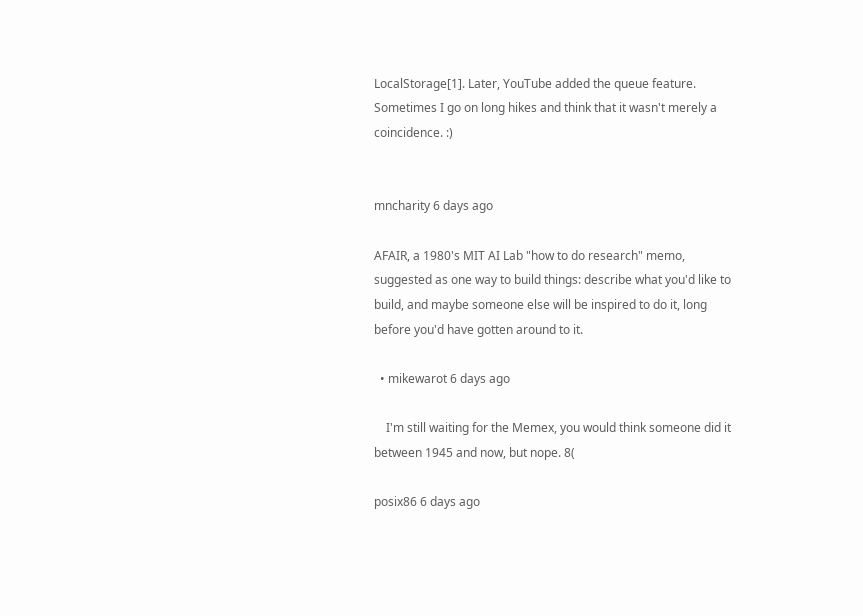LocalStorage[1]. Later, YouTube added the queue feature. Sometimes I go on long hikes and think that it wasn't merely a coincidence. :)


mncharity 6 days ago

AFAIR, a 1980's MIT AI Lab "how to do research" memo, suggested as one way to build things: describe what you'd like to build, and maybe someone else will be inspired to do it, long before you'd have gotten around to it.

  • mikewarot 6 days ago

    I'm still waiting for the Memex, you would think someone did it between 1945 and now, but nope. 8(

posix86 6 days ago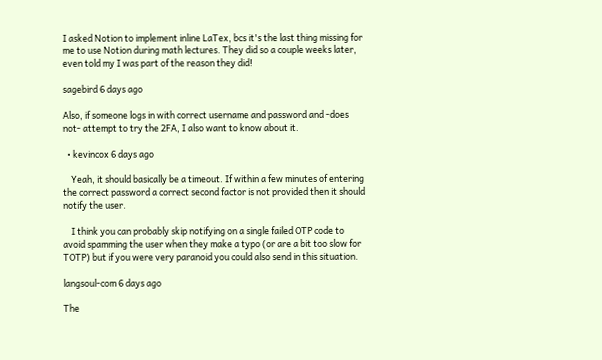I asked Notion to implement inline LaTex, bcs it's the last thing missing for me to use Notion during math lectures. They did so a couple weeks later, even told my I was part of the reason they did!

sagebird 6 days ago

Also, if someone logs in with correct username and password and -does not- attempt to try the 2FA, I also want to know about it.

  • kevincox 6 days ago

    Yeah, it should basically be a timeout. If within a few minutes of entering the correct password a correct second factor is not provided then it should notify the user.

    I think you can probably skip notifying on a single failed OTP code to avoid spamming the user when they make a typo (or are a bit too slow for TOTP) but if you were very paranoid you could also send in this situation.

langsoul-com 6 days ago

The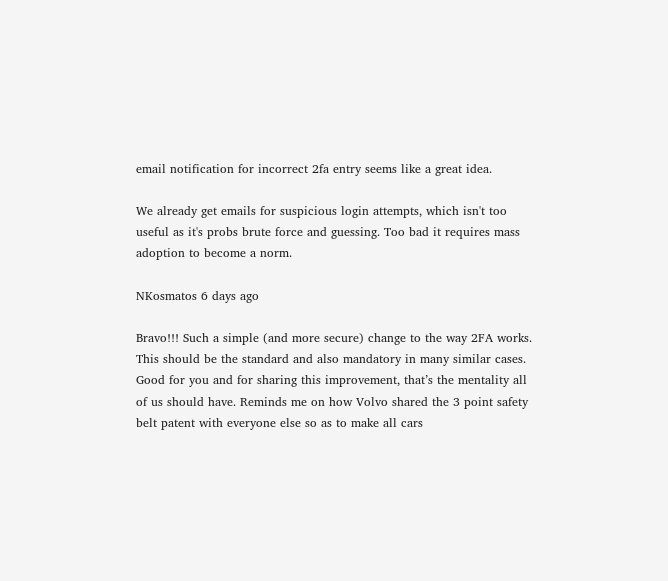email notification for incorrect 2fa entry seems like a great idea.

We already get emails for suspicious login attempts, which isn't too useful as it's probs brute force and guessing. Too bad it requires mass adoption to become a norm.

NKosmatos 6 days ago

Bravo!!! Such a simple (and more secure) change to the way 2FA works. This should be the standard and also mandatory in many similar cases. Good for you and for sharing this improvement, that’s the mentality all of us should have. Reminds me on how Volvo shared the 3 point safety belt patent with everyone else so as to make all cars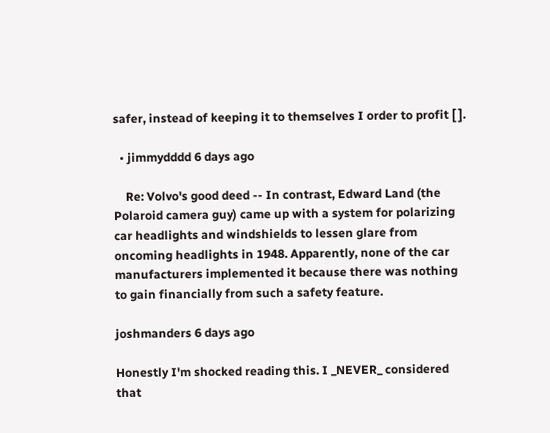safer, instead of keeping it to themselves I order to profit [ ].

  • jimmydddd 6 days ago

    Re: Volvo's good deed -- In contrast, Edward Land (the Polaroid camera guy) came up with a system for polarizing car headlights and windshields to lessen glare from oncoming headlights in 1948. Apparently, none of the car manufacturers implemented it because there was nothing to gain financially from such a safety feature.

joshmanders 6 days ago

Honestly I'm shocked reading this. I _NEVER_ considered that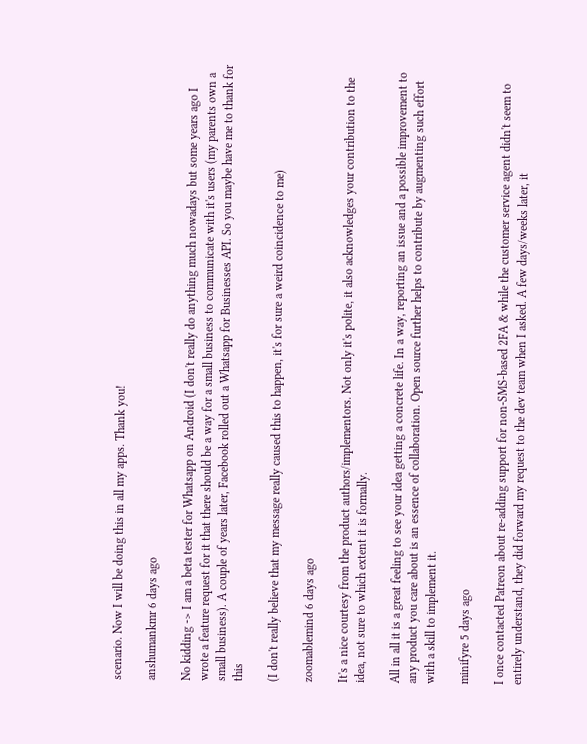scenario. Now I will be doing this in all my apps. Thank you!

anshumankmr 6 days ago

No kidding -> I am a beta tester for Whatsapp on Android (I don't really do anything much nowadays but some years ago I wrote a feature request for it that there should be a way for a small business to communicate with it's users (my parents own a small business). A couple of years later, Facebook rolled out a Whatsapp for Businesses API. So you maybe have me to thank for this

(I don't really believe that my message really caused this to happen, it's for sure a weird coincidence to me)

zoomablemind 6 days ago

It's a nice courtesy from the product authors/implementors. Not only it's polite, it also acknowledges your contribution to the idea, not sure to which extent it is formally.

All in all it is a great feeling to see your idea getting a concrete life. In a way, reporting an issue and a possible improvement to any product you care about is an essence of collaboration. Open source further helps to contribute by augmenting such effort with a skill to implement it.

minifyre 5 days ago

I once contacted Patreon about re-adding support for non-SMS-based 2FA & while the customer service agent didn't seem to entirely understand, they did forward my request to the dev team when I asked. A few days/weeks later, it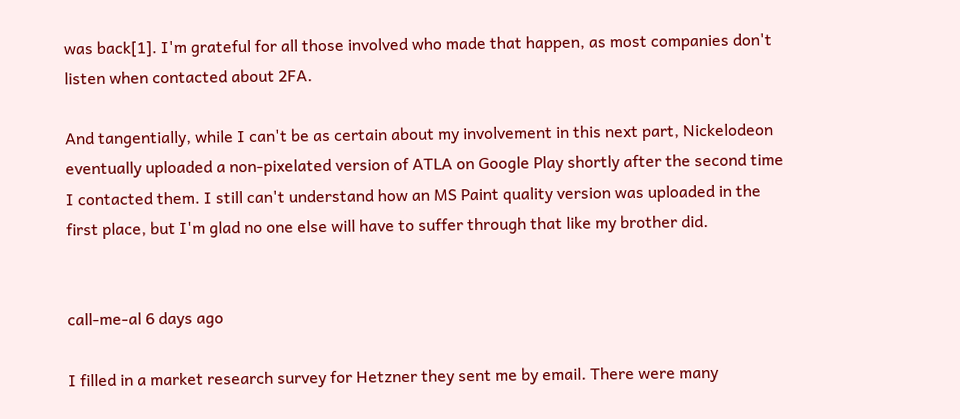was back[1]. I'm grateful for all those involved who made that happen, as most companies don't listen when contacted about 2FA.

And tangentially, while I can't be as certain about my involvement in this next part, Nickelodeon eventually uploaded a non-pixelated version of ATLA on Google Play shortly after the second time I contacted them. I still can't understand how an MS Paint quality version was uploaded in the first place, but I'm glad no one else will have to suffer through that like my brother did.


call-me-al 6 days ago

I filled in a market research survey for Hetzner they sent me by email. There were many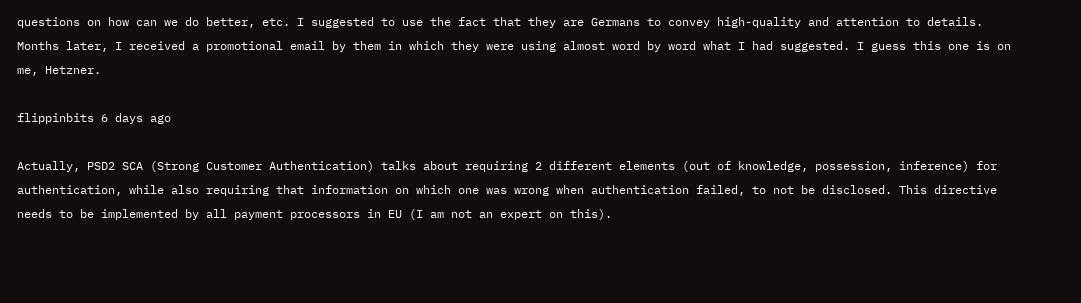questions on how can we do better, etc. I suggested to use the fact that they are Germans to convey high-quality and attention to details. Months later, I received a promotional email by them in which they were using almost word by word what I had suggested. I guess this one is on me, Hetzner.

flippinbits 6 days ago

Actually, PSD2 SCA (Strong Customer Authentication) talks about requiring 2 different elements (out of knowledge, possession, inference) for authentication, while also requiring that information on which one was wrong when authentication failed, to not be disclosed. This directive needs to be implemented by all payment processors in EU (I am not an expert on this).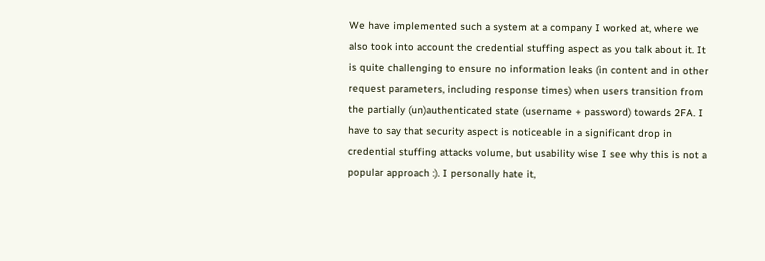We have implemented such a system at a company I worked at, where we also took into account the credential stuffing aspect as you talk about it. It is quite challenging to ensure no information leaks (in content and in other request parameters, including response times) when users transition from the partially (un)authenticated state (username + password) towards 2FA. I have to say that security aspect is noticeable in a significant drop in credential stuffing attacks volume, but usability wise I see why this is not a popular approach :). I personally hate it,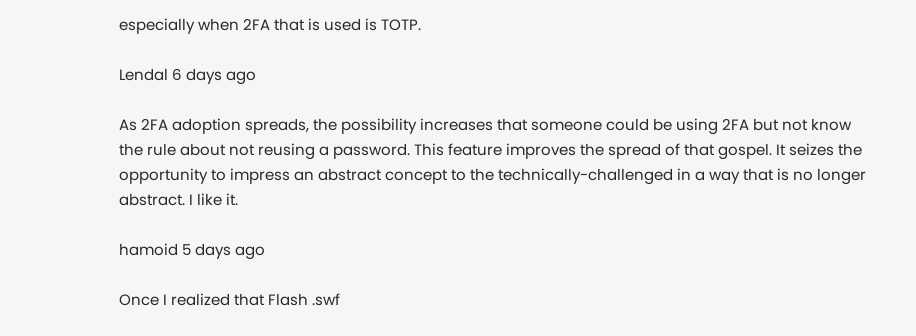especially when 2FA that is used is TOTP.

Lendal 6 days ago

As 2FA adoption spreads, the possibility increases that someone could be using 2FA but not know the rule about not reusing a password. This feature improves the spread of that gospel. It seizes the opportunity to impress an abstract concept to the technically-challenged in a way that is no longer abstract. I like it.

hamoid 5 days ago

Once I realized that Flash .swf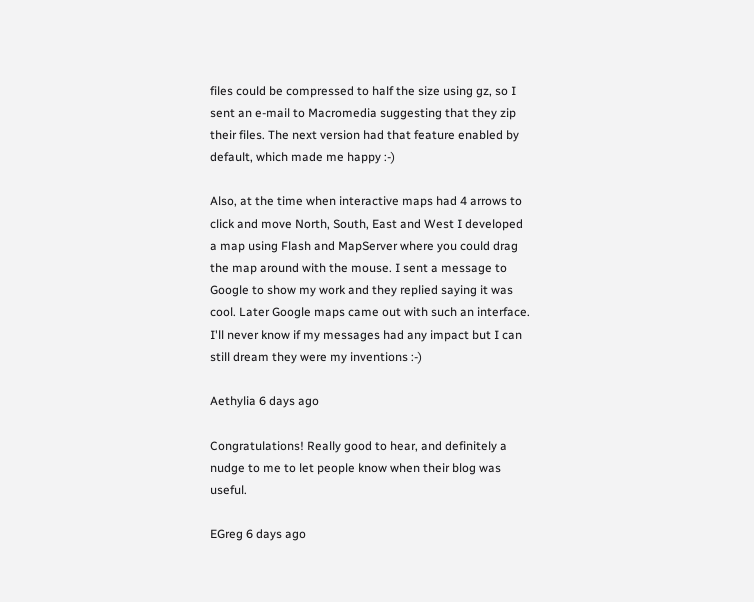files could be compressed to half the size using gz, so I sent an e-mail to Macromedia suggesting that they zip their files. The next version had that feature enabled by default, which made me happy :-)

Also, at the time when interactive maps had 4 arrows to click and move North, South, East and West I developed a map using Flash and MapServer where you could drag the map around with the mouse. I sent a message to Google to show my work and they replied saying it was cool. Later Google maps came out with such an interface. I'll never know if my messages had any impact but I can still dream they were my inventions :-)

Aethylia 6 days ago

Congratulations! Really good to hear, and definitely a nudge to me to let people know when their blog was useful.

EGreg 6 days ago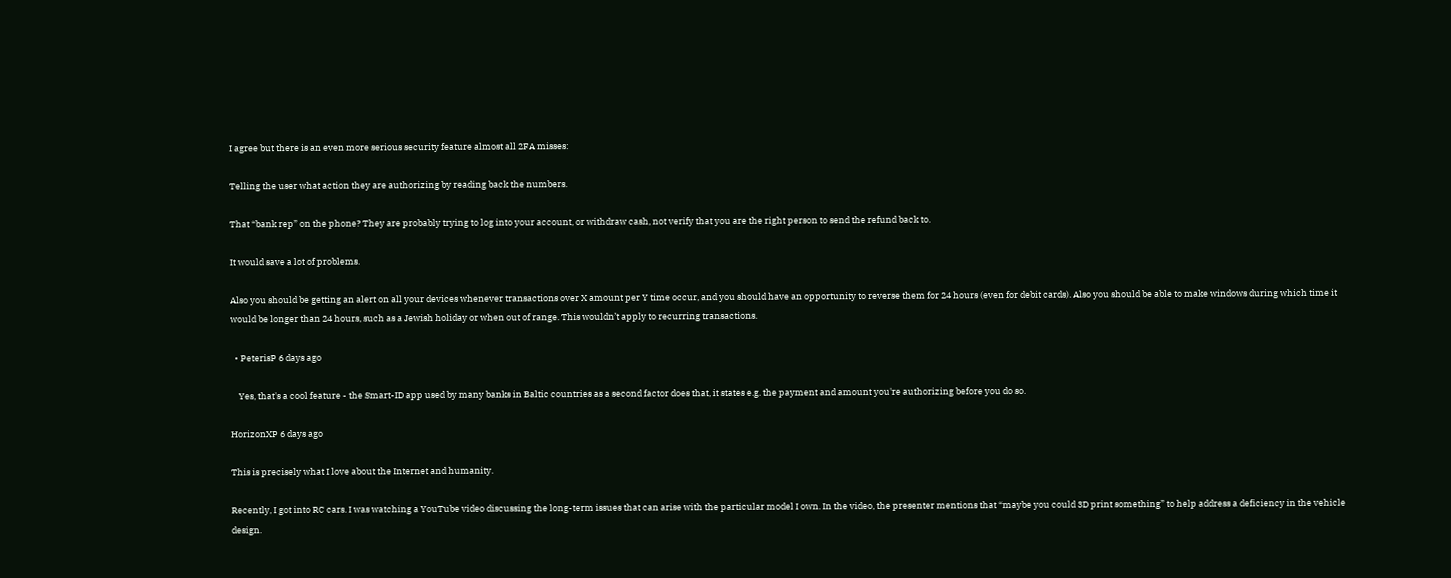I agree but there is an even more serious security feature almost all 2FA misses:

Telling the user what action they are authorizing by reading back the numbers.

That “bank rep” on the phone? They are probably trying to log into your account, or withdraw cash, not verify that you are the right person to send the refund back to.

It would save a lot of problems.

Also you should be getting an alert on all your devices whenever transactions over X amount per Y time occur, and you should have an opportunity to reverse them for 24 hours (even for debit cards). Also you should be able to make windows during which time it would be longer than 24 hours, such as a Jewish holiday or when out of range. This wouldn’t apply to recurring transactions.

  • PeterisP 6 days ago

    Yes, that's a cool feature - the Smart-ID app used by many banks in Baltic countries as a second factor does that, it states e.g. the payment and amount you're authorizing before you do so.

HorizonXP 6 days ago

This is precisely what I love about the Internet and humanity.

Recently, I got into RC cars. I was watching a YouTube video discussing the long-term issues that can arise with the particular model I own. In the video, the presenter mentions that “maybe you could 3D print something” to help address a deficiency in the vehicle design.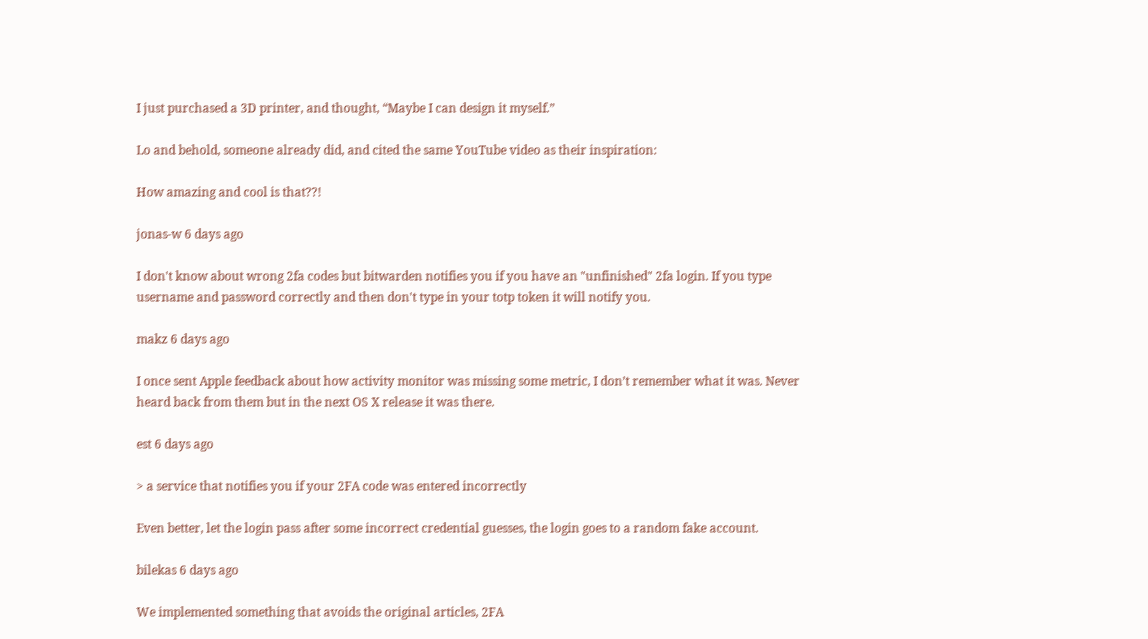I just purchased a 3D printer, and thought, “Maybe I can design it myself.”

Lo and behold, someone already did, and cited the same YouTube video as their inspiration:

How amazing and cool is that??!

jonas-w 6 days ago

I don't know about wrong 2fa codes but bitwarden notifies you if you have an "unfinished" 2fa login. If you type username and password correctly and then don't type in your totp token it will notify you.

makz 6 days ago

I once sent Apple feedback about how activity monitor was missing some metric, I don’t remember what it was. Never heard back from them but in the next OS X release it was there.

est 6 days ago

> a service that notifies you if your 2FA code was entered incorrectly

Even better, let the login pass after some incorrect credential guesses, the login goes to a random fake account.

bilekas 6 days ago

We implemented something that avoids the original articles, 2FA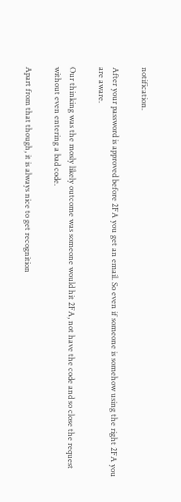notification.

After your password is approved before 2FA you get an email. So even if someone is somehow using the right 2FA you are aware.

Our thinking was the mosly likely outcome was someone would hit 2FA, not have the code and so close the request without even entering a bad code.

Apart from that though, it is always nice to get recognition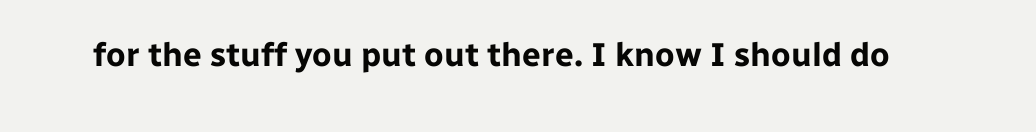for the stuff you put out there. I know I should do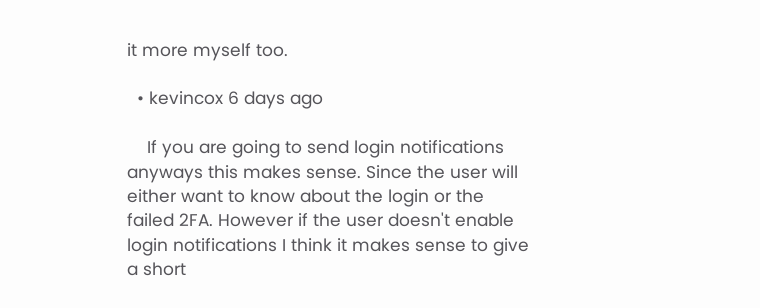it more myself too.

  • kevincox 6 days ago

    If you are going to send login notifications anyways this makes sense. Since the user will either want to know about the login or the failed 2FA. However if the user doesn't enable login notifications I think it makes sense to give a short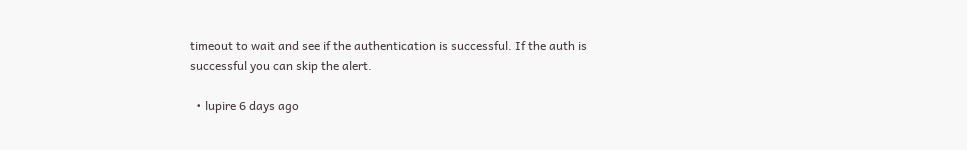timeout to wait and see if the authentication is successful. If the auth is successful you can skip the alert.

  • lupire 6 days ago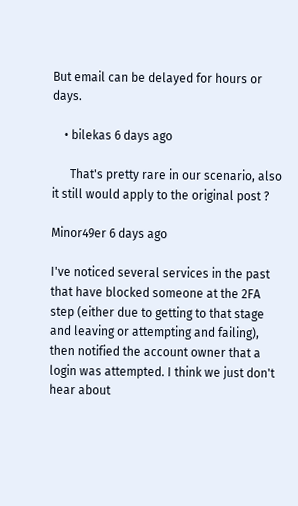But email can be delayed for hours or days.

    • bilekas 6 days ago

      That's pretty rare in our scenario, also it still would apply to the original post ?

Minor49er 6 days ago

I've noticed several services in the past that have blocked someone at the 2FA step (either due to getting to that stage and leaving or attempting and failing), then notified the account owner that a login was attempted. I think we just don't hear about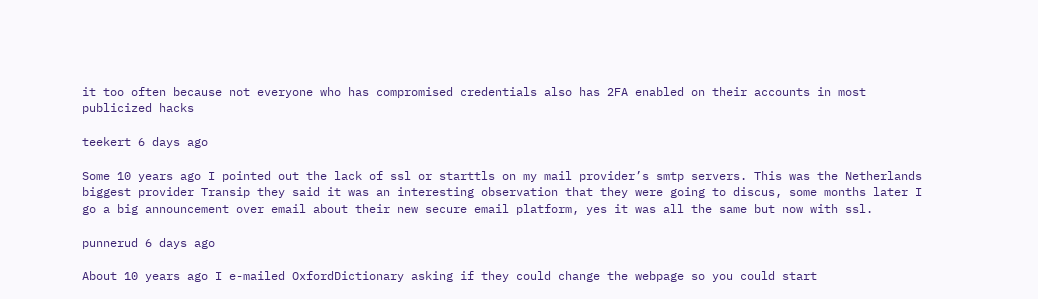it too often because not everyone who has compromised credentials also has 2FA enabled on their accounts in most publicized hacks

teekert 6 days ago

Some 10 years ago I pointed out the lack of ssl or starttls on my mail provider’s smtp servers. This was the Netherlands biggest provider Transip they said it was an interesting observation that they were going to discus, some months later I go a big announcement over email about their new secure email platform, yes it was all the same but now with ssl.

punnerud 6 days ago

About 10 years ago I e-mailed OxfordDictionary asking if they could change the webpage so you could start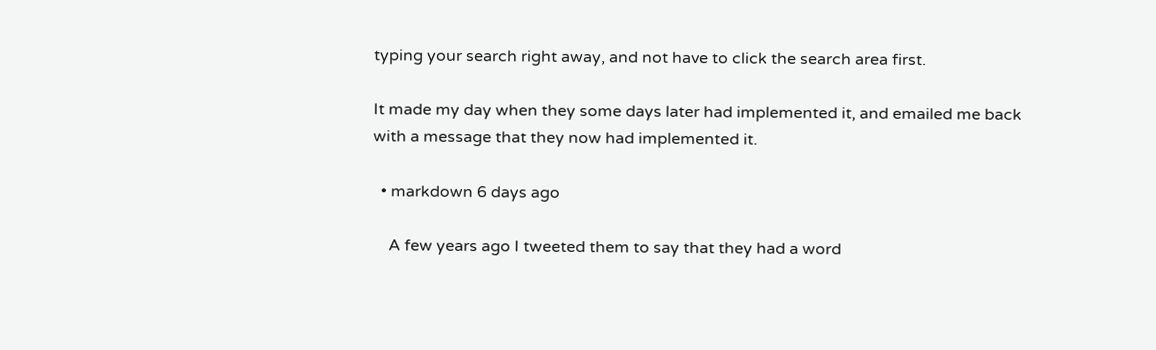typing your search right away, and not have to click the search area first.

It made my day when they some days later had implemented it, and emailed me back with a message that they now had implemented it.

  • markdown 6 days ago

    A few years ago I tweeted them to say that they had a word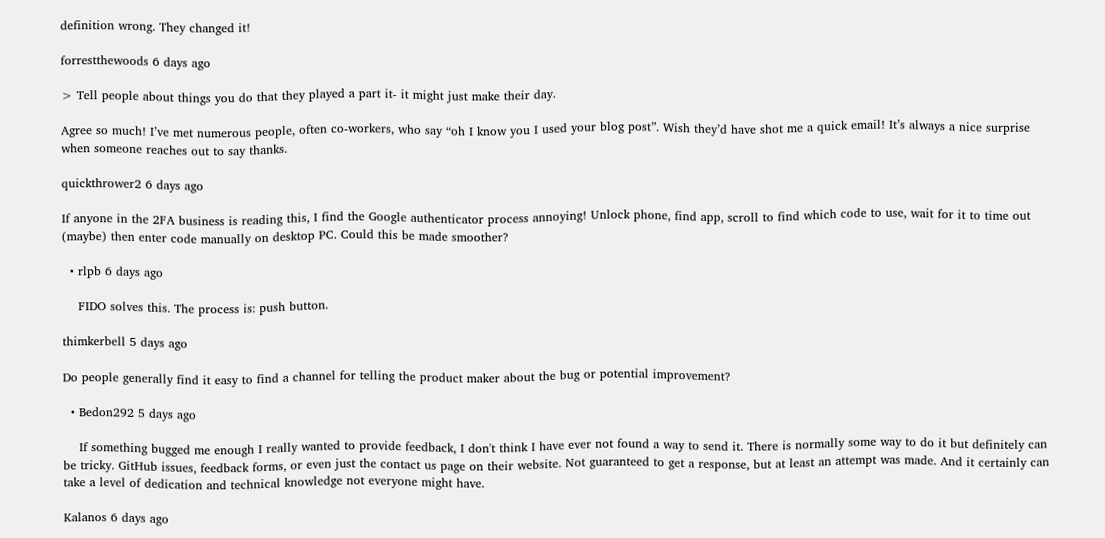definition wrong. They changed it!

forrestthewoods 6 days ago

> Tell people about things you do that they played a part it- it might just make their day.

Agree so much! I’ve met numerous people, often co-workers, who say “oh I know you I used your blog post”. Wish they’d have shot me a quick email! It’s always a nice surprise when someone reaches out to say thanks.

quickthrower2 6 days ago

If anyone in the 2FA business is reading this, I find the Google authenticator process annoying! Unlock phone, find app, scroll to find which code to use, wait for it to time out (maybe) then enter code manually on desktop PC. Could this be made smoother?

  • rlpb 6 days ago

    FIDO solves this. The process is: push button.

thimkerbell 5 days ago

Do people generally find it easy to find a channel for telling the product maker about the bug or potential improvement?

  • Bedon292 5 days ago

    If something bugged me enough I really wanted to provide feedback, I don't think I have ever not found a way to send it. There is normally some way to do it but definitely can be tricky. GitHub issues, feedback forms, or even just the contact us page on their website. Not guaranteed to get a response, but at least an attempt was made. And it certainly can take a level of dedication and technical knowledge not everyone might have.

Kalanos 6 days ago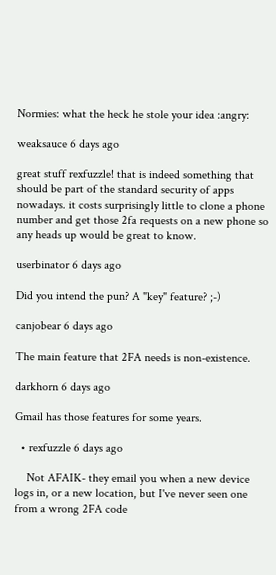Normies: what the heck he stole your idea :angry:

weaksauce 6 days ago

great stuff rexfuzzle! that is indeed something that should be part of the standard security of apps nowadays. it costs surprisingly little to clone a phone number and get those 2fa requests on a new phone so any heads up would be great to know.

userbinator 6 days ago

Did you intend the pun? A "key" feature? ;-)

canjobear 6 days ago

The main feature that 2FA needs is non-existence.

darkhorn 6 days ago

Gmail has those features for some years.

  • rexfuzzle 6 days ago

    Not AFAIK- they email you when a new device logs in, or a new location, but I've never seen one from a wrong 2FA code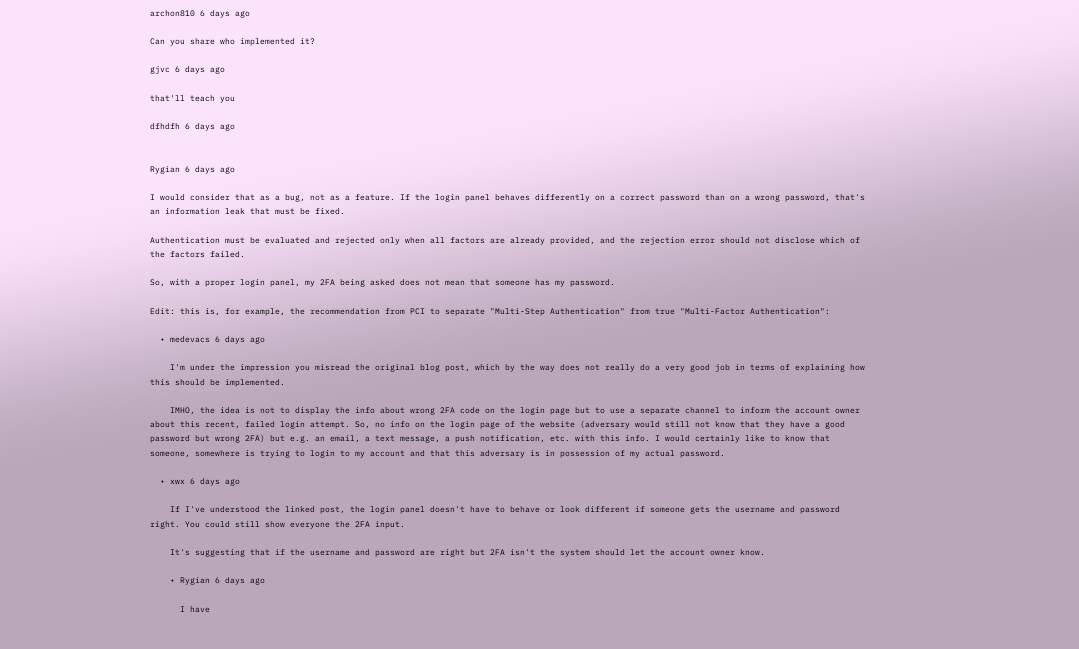archon810 6 days ago

Can you share who implemented it?

gjvc 6 days ago

that'll teach you

dfhdfh 6 days ago


Rygian 6 days ago

I would consider that as a bug, not as a feature. If the login panel behaves differently on a correct password than on a wrong password, that's an information leak that must be fixed.

Authentication must be evaluated and rejected only when all factors are already provided, and the rejection error should not disclose which of the factors failed.

So, with a proper login panel, my 2FA being asked does not mean that someone has my password.

Edit: this is, for example, the recommendation from PCI to separate "Multi-Step Authentication" from true "Multi-Factor Authentication":

  • medevacs 6 days ago

    I'm under the impression you misread the original blog post, which by the way does not really do a very good job in terms of explaining how this should be implemented.

    IMHO, the idea is not to display the info about wrong 2FA code on the login page but to use a separate channel to inform the account owner about this recent, failed login attempt. So, no info on the login page of the website (adversary would still not know that they have a good password but wrong 2FA) but e.g. an email, a text message, a push notification, etc. with this info. I would certainly like to know that someone, somewhere is trying to login to my account and that this adversary is in possession of my actual password.

  • xwx 6 days ago

    If I've understood the linked post, the login panel doesn't have to behave or look different if someone gets the username and password right. You could still show everyone the 2FA input.

    It's suggesting that if the username and password are right but 2FA isn't the system should let the account owner know.

    • Rygian 6 days ago

      I have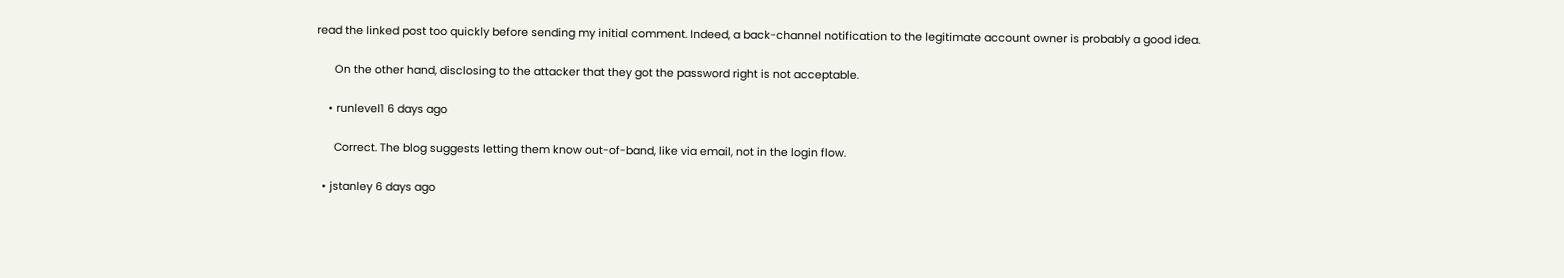read the linked post too quickly before sending my initial comment. Indeed, a back-channel notification to the legitimate account owner is probably a good idea.

      On the other hand, disclosing to the attacker that they got the password right is not acceptable.

    • runlevel1 6 days ago

      Correct. The blog suggests letting them know out-of-band, like via email, not in the login flow.

  • jstanley 6 days ago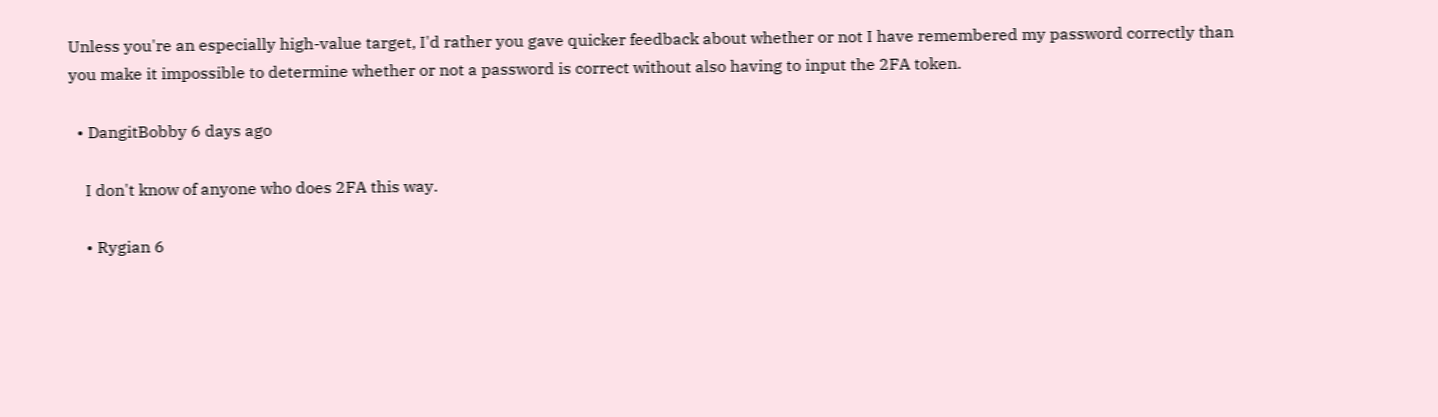Unless you're an especially high-value target, I'd rather you gave quicker feedback about whether or not I have remembered my password correctly than you make it impossible to determine whether or not a password is correct without also having to input the 2FA token.

  • DangitBobby 6 days ago

    I don't know of anyone who does 2FA this way.

    • Rygian 6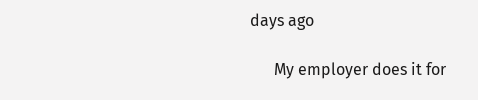days ago

      My employer does it for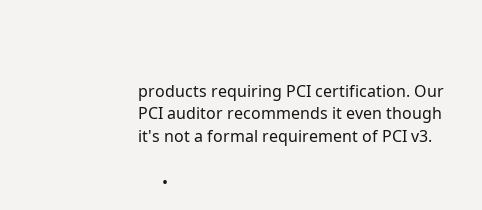products requiring PCI certification. Our PCI auditor recommends it even though it's not a formal requirement of PCI v3.

      •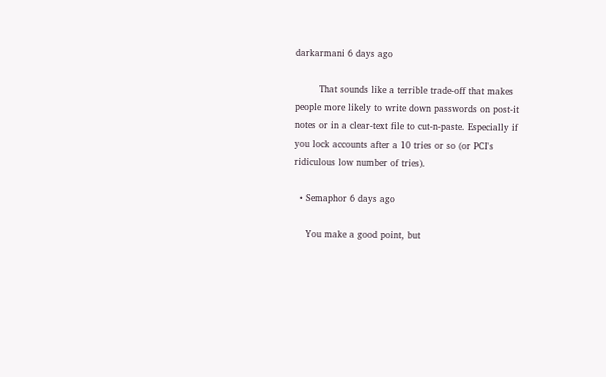darkarmani 6 days ago

        That sounds like a terrible trade-off that makes people more likely to write down passwords on post-it notes or in a clear-text file to cut-n-paste. Especially if you lock accounts after a 10 tries or so (or PCI's ridiculous low number of tries).

  • Semaphor 6 days ago

    You make a good point, but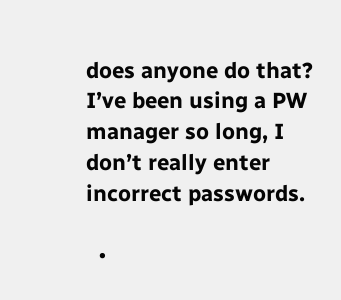does anyone do that? I’ve been using a PW manager so long, I don’t really enter incorrect passwords.

  •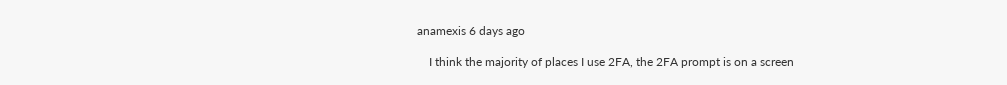anamexis 6 days ago

    I think the majority of places I use 2FA, the 2FA prompt is on a screen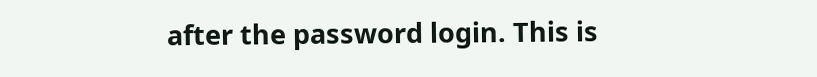after the password login. This is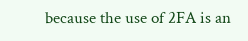because the use of 2FA is an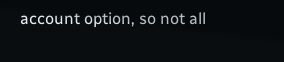account option, so not all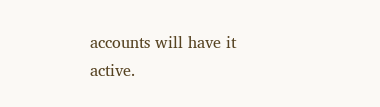accounts will have it active.